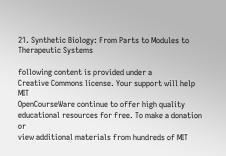21. Synthetic Biology: From Parts to Modules to Therapeutic Systems

following content is provided under a
Creative Commons license. Your support will help MIT
OpenCourseWare continue to offer high quality
educational resources for free. To make a donation or
view additional materials from hundreds of MIT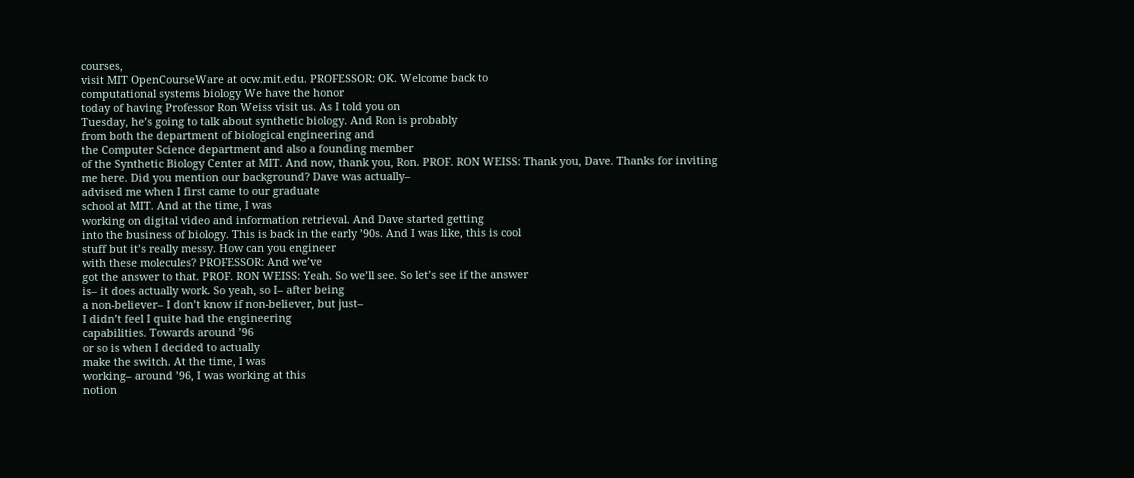courses,
visit MIT OpenCourseWare at ocw.mit.edu. PROFESSOR: OK. Welcome back to
computational systems biology We have the honor
today of having Professor Ron Weiss visit us. As I told you on
Tuesday, he’s going to talk about synthetic biology. And Ron is probably
from both the department of biological engineering and
the Computer Science department and also a founding member
of the Synthetic Biology Center at MIT. And now, thank you, Ron. PROF. RON WEISS: Thank you, Dave. Thanks for inviting me here. Did you mention our background? Dave was actually–
advised me when I first came to our graduate
school at MIT. And at the time, I was
working on digital video and information retrieval. And Dave started getting
into the business of biology. This is back in the early ’90s. And I was like, this is cool
stuff but it’s really messy. How can you engineer
with these molecules? PROFESSOR: And we’ve
got the answer to that. PROF. RON WEISS: Yeah. So we’ll see. So let’s see if the answer
is– it does actually work. So yeah, so I– after being
a non-believer– I don’t know if non-believer, but just–
I didn’t feel I quite had the engineering
capabilities. Towards around ’96
or so is when I decided to actually
make the switch. At the time, I was
working– around ’96, I was working at this
notion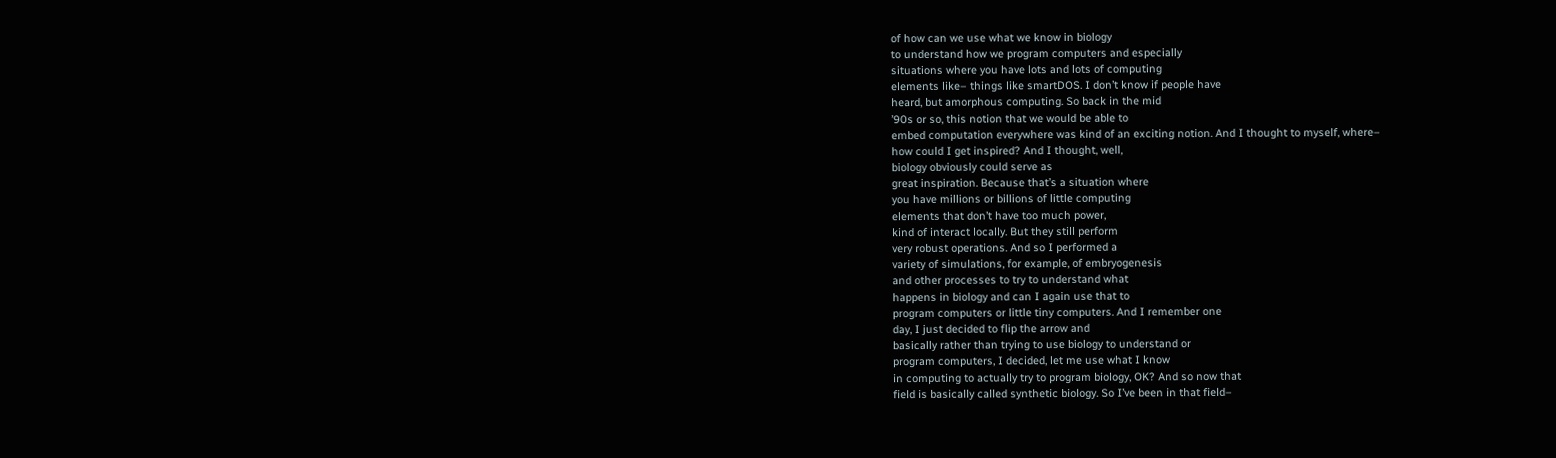of how can we use what we know in biology
to understand how we program computers and especially
situations where you have lots and lots of computing
elements like– things like smartDOS. I don’t know if people have
heard, but amorphous computing. So back in the mid
’90s or so, this notion that we would be able to
embed computation everywhere was kind of an exciting notion. And I thought to myself, where–
how could I get inspired? And I thought, well,
biology obviously could serve as
great inspiration. Because that’s a situation where
you have millions or billions of little computing
elements that don’t have too much power,
kind of interact locally. But they still perform
very robust operations. And so I performed a
variety of simulations, for example, of embryogenesis
and other processes to try to understand what
happens in biology and can I again use that to
program computers or little tiny computers. And I remember one
day, I just decided to flip the arrow and
basically rather than trying to use biology to understand or
program computers, I decided, let me use what I know
in computing to actually try to program biology, OK? And so now that
field is basically called synthetic biology. So I’ve been in that field–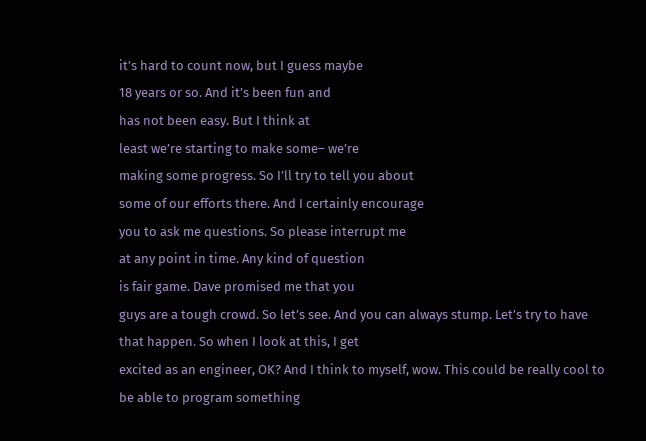it’s hard to count now, but I guess maybe
18 years or so. And it’s been fun and
has not been easy. But I think at
least we’re starting to make some– we’re
making some progress. So I’ll try to tell you about
some of our efforts there. And I certainly encourage
you to ask me questions. So please interrupt me
at any point in time. Any kind of question
is fair game. Dave promised me that you
guys are a tough crowd. So let’s see. And you can always stump. Let’s try to have that happen. So when I look at this, I get
excited as an engineer, OK? And I think to myself, wow. This could be really cool to
be able to program something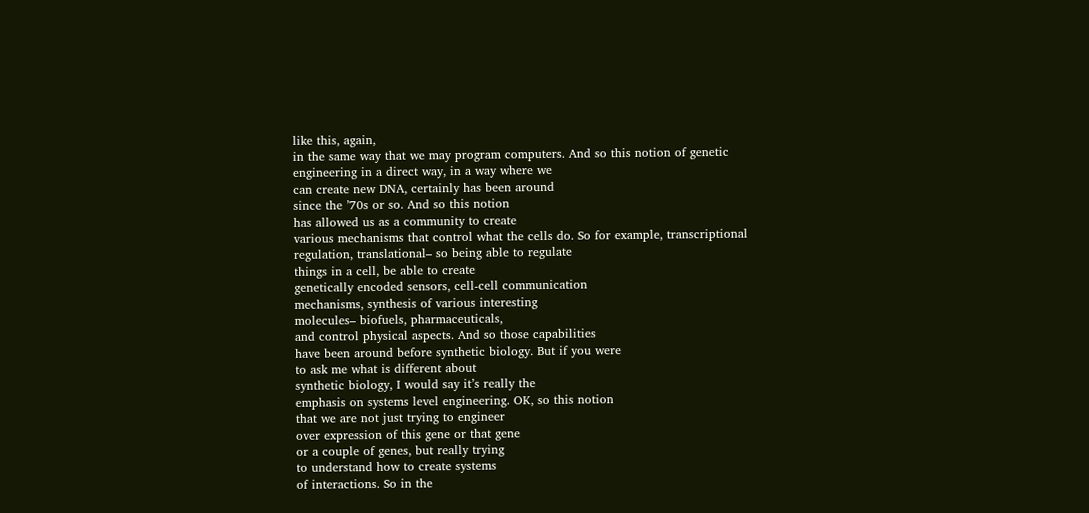like this, again,
in the same way that we may program computers. And so this notion of genetic
engineering in a direct way, in a way where we
can create new DNA, certainly has been around
since the ’70s or so. And so this notion
has allowed us as a community to create
various mechanisms that control what the cells do. So for example, transcriptional
regulation, translational– so being able to regulate
things in a cell, be able to create
genetically encoded sensors, cell-cell communication
mechanisms, synthesis of various interesting
molecules– biofuels, pharmaceuticals,
and control physical aspects. And so those capabilities
have been around before synthetic biology. But if you were
to ask me what is different about
synthetic biology, I would say it’s really the
emphasis on systems level engineering. OK, so this notion
that we are not just trying to engineer
over expression of this gene or that gene
or a couple of genes, but really trying
to understand how to create systems
of interactions. So in the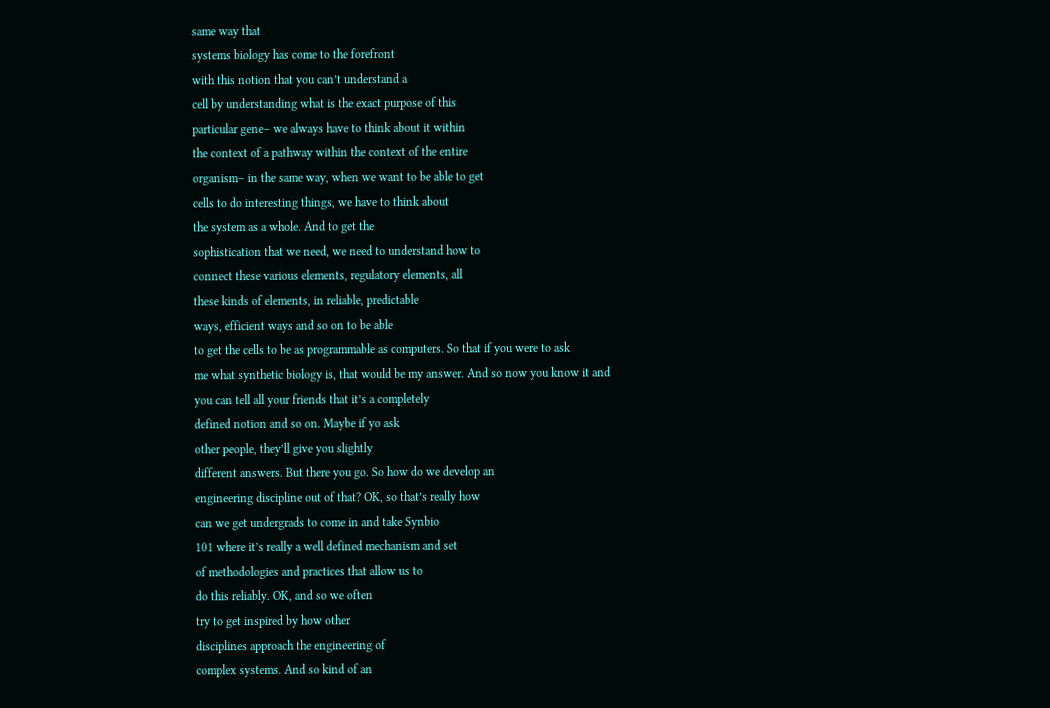same way that
systems biology has come to the forefront
with this notion that you can’t understand a
cell by understanding what is the exact purpose of this
particular gene– we always have to think about it within
the context of a pathway within the context of the entire
organism– in the same way, when we want to be able to get
cells to do interesting things, we have to think about
the system as a whole. And to get the
sophistication that we need, we need to understand how to
connect these various elements, regulatory elements, all
these kinds of elements, in reliable, predictable
ways, efficient ways and so on to be able
to get the cells to be as programmable as computers. So that if you were to ask
me what synthetic biology is, that would be my answer. And so now you know it and
you can tell all your friends that it’s a completely
defined notion and so on. Maybe if yo ask
other people, they’ll give you slightly
different answers. But there you go. So how do we develop an
engineering discipline out of that? OK, so that’s really how
can we get undergrads to come in and take Synbio
101 where it’s really a well defined mechanism and set
of methodologies and practices that allow us to
do this reliably. OK, and so we often
try to get inspired by how other
disciplines approach the engineering of
complex systems. And so kind of an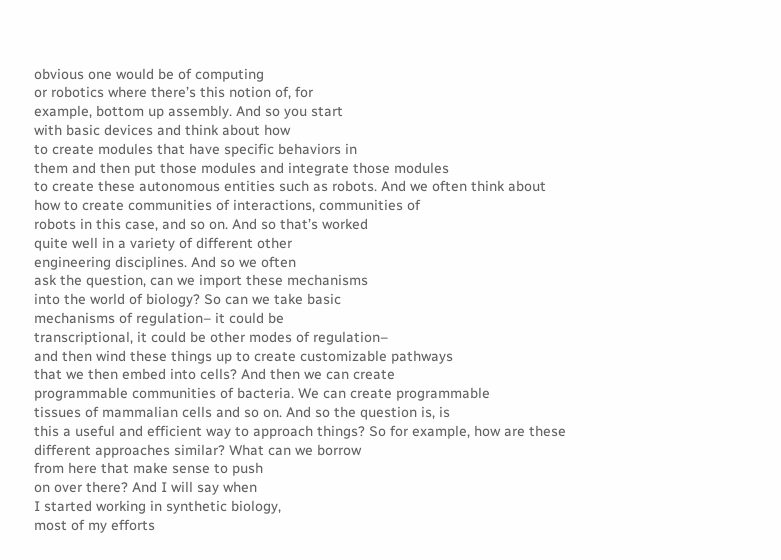obvious one would be of computing
or robotics where there’s this notion of, for
example, bottom up assembly. And so you start
with basic devices and think about how
to create modules that have specific behaviors in
them and then put those modules and integrate those modules
to create these autonomous entities such as robots. And we often think about
how to create communities of interactions, communities of
robots in this case, and so on. And so that’s worked
quite well in a variety of different other
engineering disciplines. And so we often
ask the question, can we import these mechanisms
into the world of biology? So can we take basic
mechanisms of regulation– it could be
transcriptional, it could be other modes of regulation–
and then wind these things up to create customizable pathways
that we then embed into cells? And then we can create
programmable communities of bacteria. We can create programmable
tissues of mammalian cells and so on. And so the question is, is
this a useful and efficient way to approach things? So for example, how are these
different approaches similar? What can we borrow
from here that make sense to push
on over there? And I will say when
I started working in synthetic biology,
most of my efforts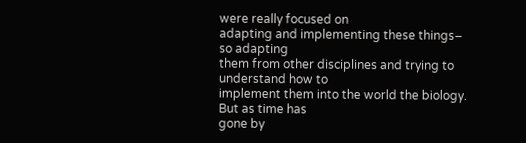were really focused on
adapting and implementing these things– so adapting
them from other disciplines and trying to understand how to
implement them into the world the biology. But as time has
gone by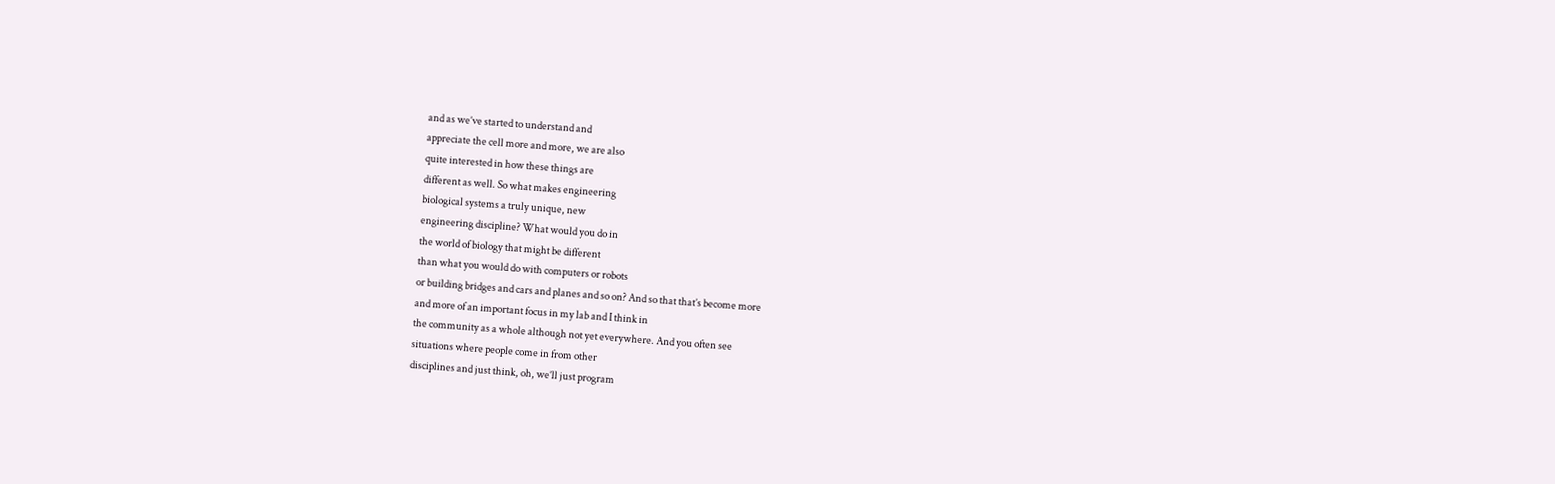and as we’ve started to understand and
appreciate the cell more and more, we are also
quite interested in how these things are
different as well. So what makes engineering
biological systems a truly unique, new
engineering discipline? What would you do in
the world of biology that might be different
than what you would do with computers or robots
or building bridges and cars and planes and so on? And so that that’s become more
and more of an important focus in my lab and I think in
the community as a whole although not yet everywhere. And you often see
situations where people come in from other
disciplines and just think, oh, we’ll just program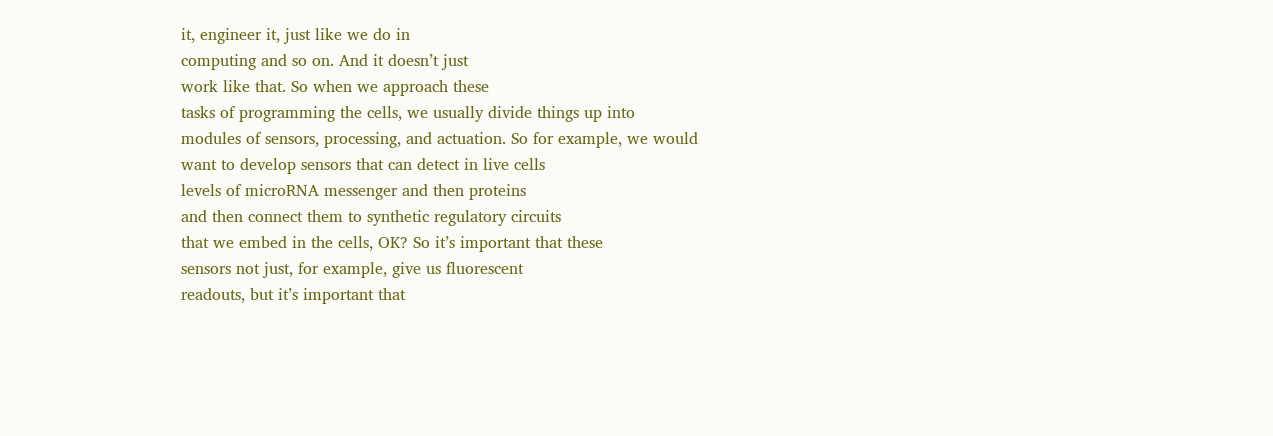it, engineer it, just like we do in
computing and so on. And it doesn’t just
work like that. So when we approach these
tasks of programming the cells, we usually divide things up into
modules of sensors, processing, and actuation. So for example, we would
want to develop sensors that can detect in live cells
levels of microRNA messenger and then proteins
and then connect them to synthetic regulatory circuits
that we embed in the cells, OK? So it’s important that these
sensors not just, for example, give us fluorescent
readouts, but it’s important that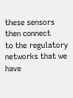these sensors then connect
to the regulatory networks that we have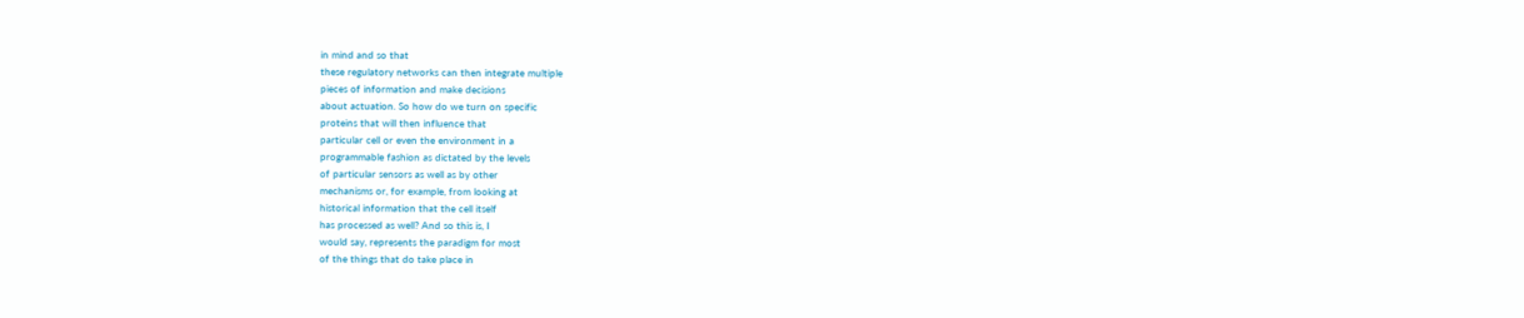in mind and so that
these regulatory networks can then integrate multiple
pieces of information and make decisions
about actuation. So how do we turn on specific
proteins that will then influence that
particular cell or even the environment in a
programmable fashion as dictated by the levels
of particular sensors as well as by other
mechanisms or, for example, from looking at
historical information that the cell itself
has processed as well? And so this is, I
would say, represents the paradigm for most
of the things that do take place in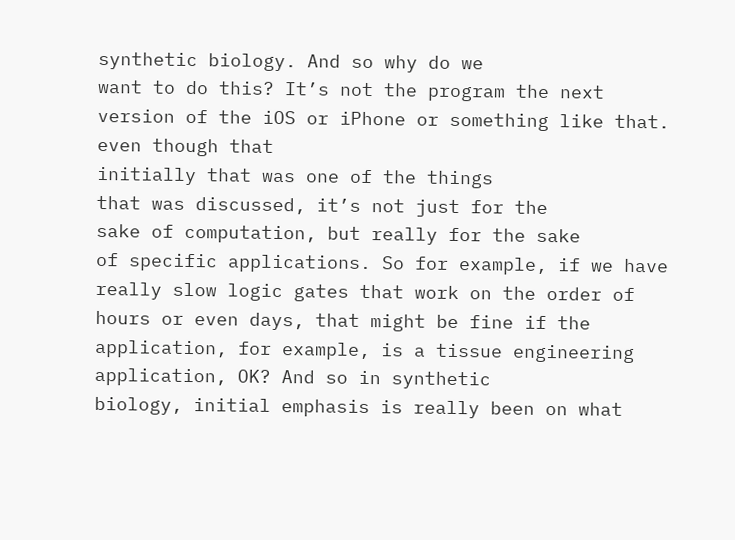synthetic biology. And so why do we
want to do this? It’s not the program the next
version of the iOS or iPhone or something like that. even though that
initially that was one of the things
that was discussed, it’s not just for the
sake of computation, but really for the sake
of specific applications. So for example, if we have
really slow logic gates that work on the order of
hours or even days, that might be fine if the
application, for example, is a tissue engineering
application, OK? And so in synthetic
biology, initial emphasis is really been on what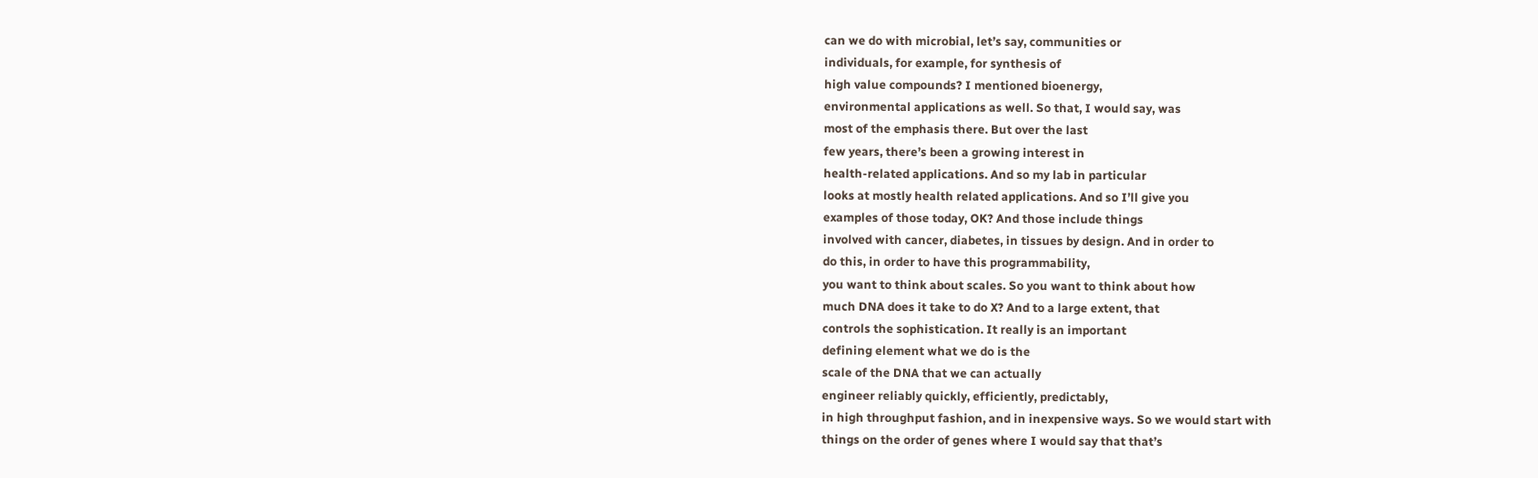can we do with microbial, let’s say, communities or
individuals, for example, for synthesis of
high value compounds? I mentioned bioenergy,
environmental applications as well. So that, I would say, was
most of the emphasis there. But over the last
few years, there’s been a growing interest in
health-related applications. And so my lab in particular
looks at mostly health related applications. And so I’ll give you
examples of those today, OK? And those include things
involved with cancer, diabetes, in tissues by design. And in order to
do this, in order to have this programmability,
you want to think about scales. So you want to think about how
much DNA does it take to do X? And to a large extent, that
controls the sophistication. It really is an important
defining element what we do is the
scale of the DNA that we can actually
engineer reliably quickly, efficiently, predictably,
in high throughput fashion, and in inexpensive ways. So we would start with
things on the order of genes where I would say that that’s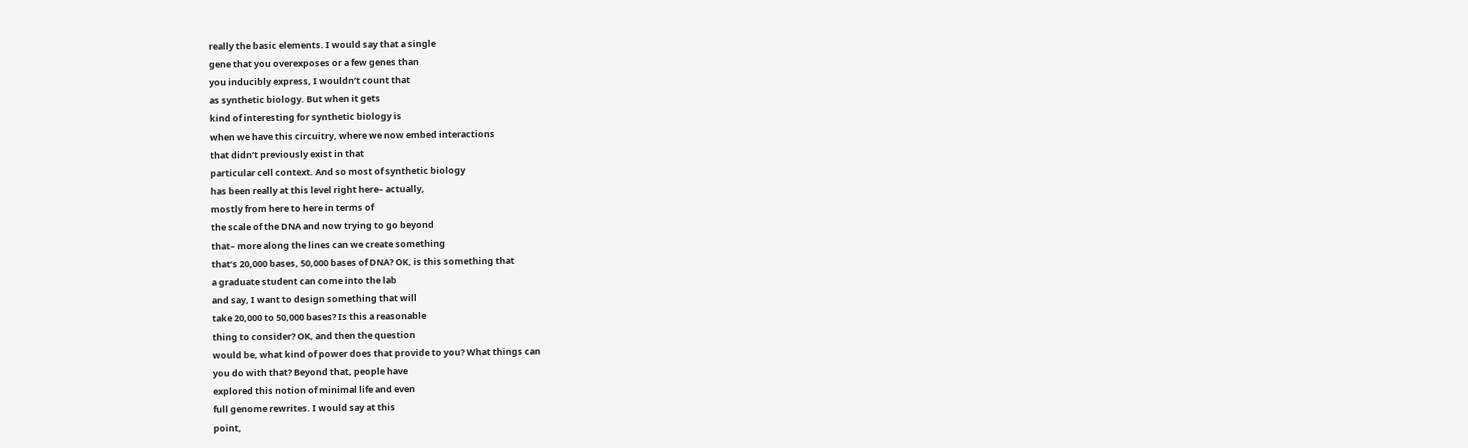really the basic elements. I would say that a single
gene that you overexposes or a few genes than
you inducibly express, I wouldn’t count that
as synthetic biology. But when it gets
kind of interesting for synthetic biology is
when we have this circuitry, where we now embed interactions
that didn’t previously exist in that
particular cell context. And so most of synthetic biology
has been really at this level right here– actually,
mostly from here to here in terms of
the scale of the DNA and now trying to go beyond
that– more along the lines can we create something
that’s 20,000 bases, 50,000 bases of DNA? OK, is this something that
a graduate student can come into the lab
and say, I want to design something that will
take 20,000 to 50,000 bases? Is this a reasonable
thing to consider? OK, and then the question
would be, what kind of power does that provide to you? What things can
you do with that? Beyond that, people have
explored this notion of minimal life and even
full genome rewrites. I would say at this
point,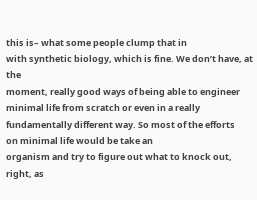this is– what some people clump that in
with synthetic biology, which is fine. We don’t have, at the
moment, really good ways of being able to engineer
minimal life from scratch or even in a really
fundamentally different way. So most of the efforts
on minimal life would be take an
organism and try to figure out what to knock out,
right, as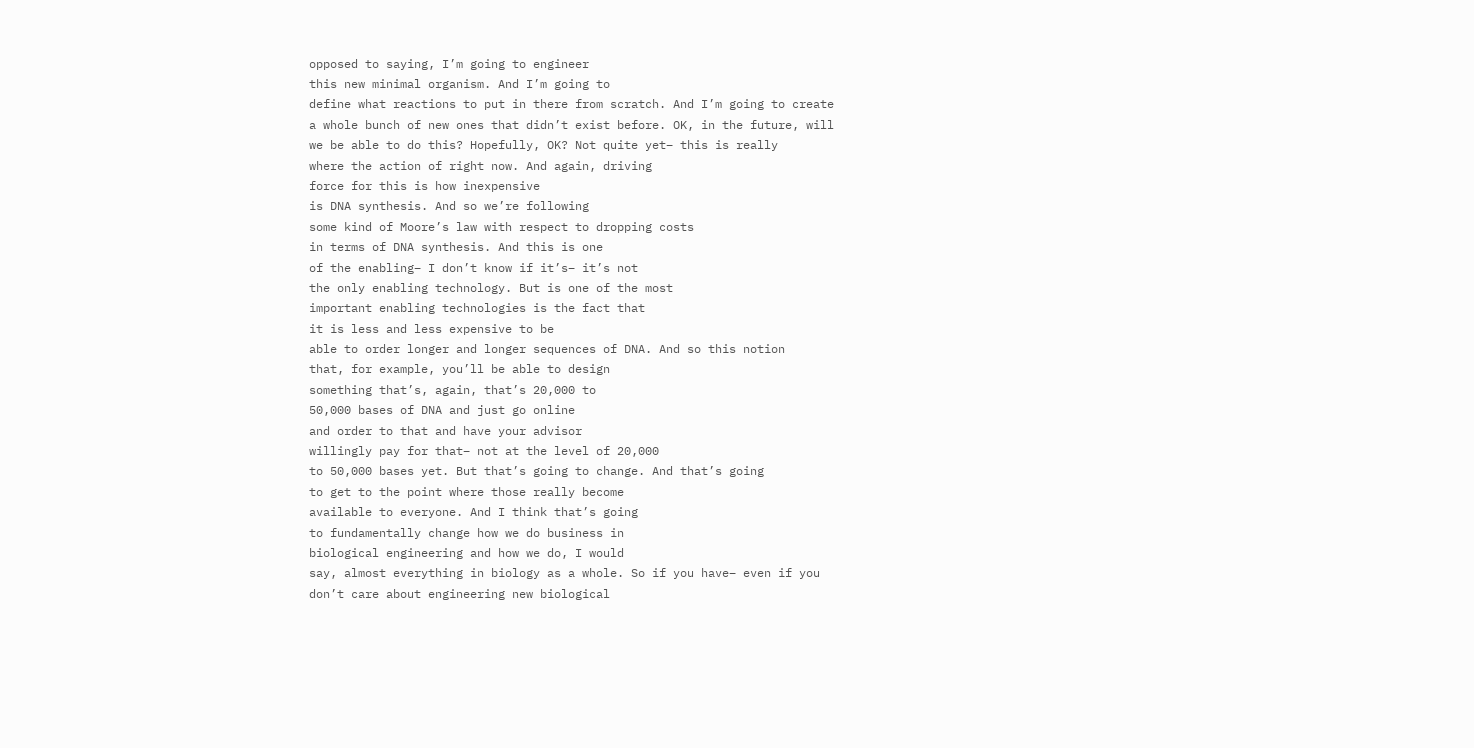opposed to saying, I’m going to engineer
this new minimal organism. And I’m going to
define what reactions to put in there from scratch. And I’m going to create
a whole bunch of new ones that didn’t exist before. OK, in the future, will
we be able to do this? Hopefully, OK? Not quite yet– this is really
where the action of right now. And again, driving
force for this is how inexpensive
is DNA synthesis. And so we’re following
some kind of Moore’s law with respect to dropping costs
in terms of DNA synthesis. And this is one
of the enabling– I don’t know if it’s– it’s not
the only enabling technology. But is one of the most
important enabling technologies is the fact that
it is less and less expensive to be
able to order longer and longer sequences of DNA. And so this notion
that, for example, you’ll be able to design
something that’s, again, that’s 20,000 to
50,000 bases of DNA and just go online
and order to that and have your advisor
willingly pay for that– not at the level of 20,000
to 50,000 bases yet. But that’s going to change. And that’s going
to get to the point where those really become
available to everyone. And I think that’s going
to fundamentally change how we do business in
biological engineering and how we do, I would
say, almost everything in biology as a whole. So if you have– even if you
don’t care about engineering new biological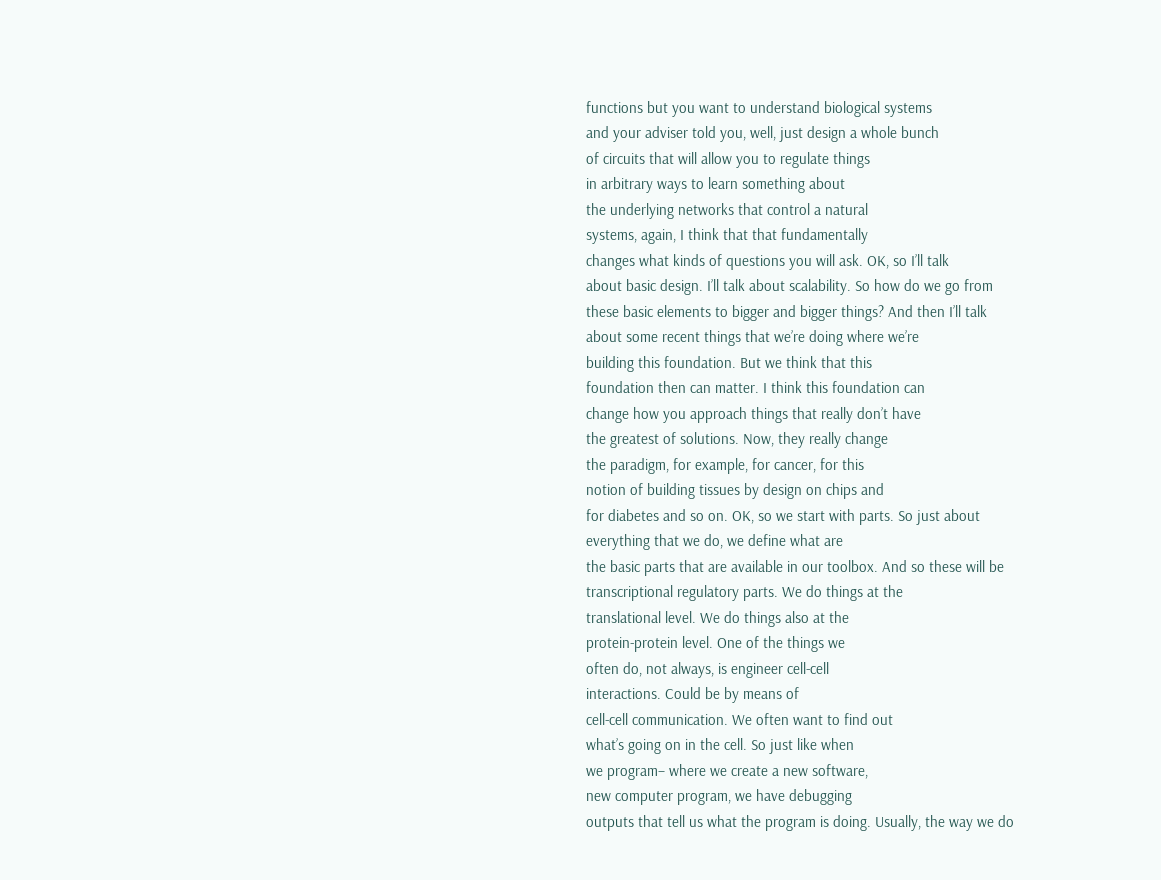functions but you want to understand biological systems
and your adviser told you, well, just design a whole bunch
of circuits that will allow you to regulate things
in arbitrary ways to learn something about
the underlying networks that control a natural
systems, again, I think that that fundamentally
changes what kinds of questions you will ask. OK, so I’ll talk
about basic design. I’ll talk about scalability. So how do we go from
these basic elements to bigger and bigger things? And then I’ll talk
about some recent things that we’re doing where we’re
building this foundation. But we think that this
foundation then can matter. I think this foundation can
change how you approach things that really don’t have
the greatest of solutions. Now, they really change
the paradigm, for example, for cancer, for this
notion of building tissues by design on chips and
for diabetes and so on. OK, so we start with parts. So just about
everything that we do, we define what are
the basic parts that are available in our toolbox. And so these will be
transcriptional regulatory parts. We do things at the
translational level. We do things also at the
protein-protein level. One of the things we
often do, not always, is engineer cell-cell
interactions. Could be by means of
cell-cell communication. We often want to find out
what’s going on in the cell. So just like when
we program– where we create a new software,
new computer program, we have debugging
outputs that tell us what the program is doing. Usually, the way we do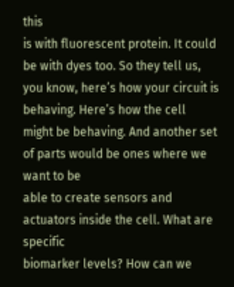this
is with fluorescent protein. It could be with dyes too. So they tell us,
you know, here’s how your circuit is behaving. Here’s how the cell
might be behaving. And another set
of parts would be ones where we want to be
able to create sensors and actuators inside the cell. What are specific
biomarker levels? How can we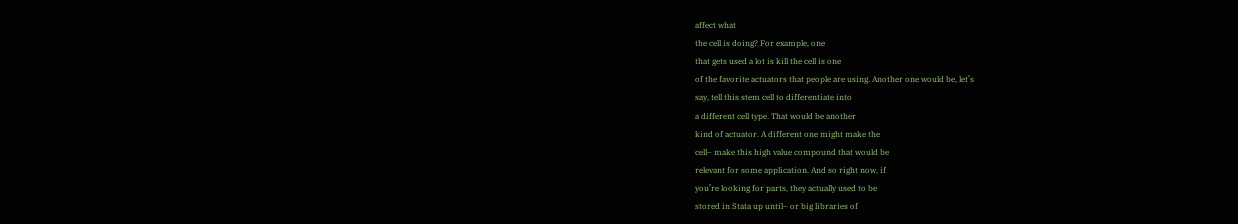affect what
the cell is doing? For example, one
that gets used a lot is kill the cell is one
of the favorite actuators that people are using. Another one would be, let’s
say, tell this stem cell to differentiate into
a different cell type. That would be another
kind of actuator. A different one might make the
cell– make this high value compound that would be
relevant for some application. And so right now, if
you’re looking for parts, they actually used to be
stored in Stata up until– or big libraries of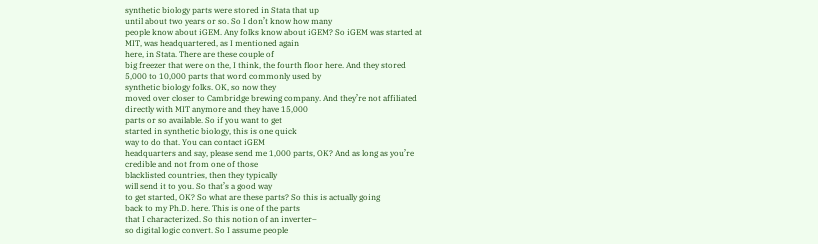synthetic biology parts were stored in Stata that up
until about two years or so. So I don’t know how many
people know about iGEM. Any folks know about iGEM? So iGEM was started at
MIT, was headquartered, as I mentioned again
here, in Stata. There are these couple of
big freezer that were on the, I think, the fourth floor here. And they stored
5,000 to 10,000 parts that word commonly used by
synthetic biology folks. OK, so now they
moved over closer to Cambridge brewing company. And they’re not affiliated
directly with MIT anymore and they have 15,000
parts or so available. So if you want to get
started in synthetic biology, this is one quick
way to do that. You can contact iGEM
headquarters and say, please send me 1,000 parts, OK? And as long as you’re
credible and not from one of those
blacklisted countries, then they typically
will send it to you. So that’s a good way
to get started, OK? So what are these parts? So this is actually going
back to my Ph.D. here. This is one of the parts
that I characterized. So this notion of an inverter–
so digital logic convert. So I assume people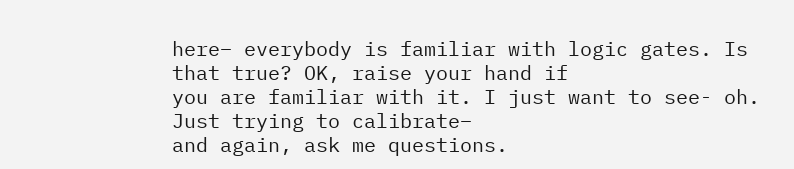here– everybody is familiar with logic gates. Is that true? OK, raise your hand if
you are familiar with it. I just want to see- oh. Just trying to calibrate–
and again, ask me questions.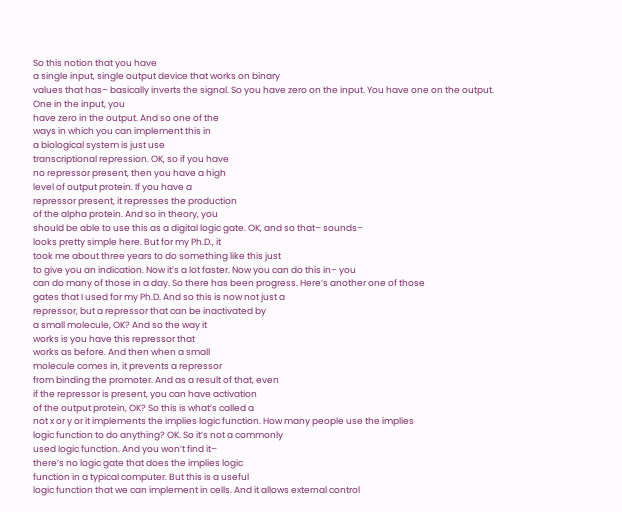So this notion that you have
a single input, single output device that works on binary
values that has– basically inverts the signal. So you have zero on the input. You have one on the output. One in the input, you
have zero in the output. And so one of the
ways in which you can implement this in
a biological system is just use
transcriptional repression. OK, so if you have
no repressor present, then you have a high
level of output protein. If you have a
repressor present, it represses the production
of the alpha protein. And so in theory, you
should be able to use this as a digital logic gate. OK, and so that– sounds–
looks pretty simple here. But for my Ph.D., it
took me about three years to do something like this just
to give you an indication. Now it’s a lot faster. Now you can do this in– you
can do many of those in a day. So there has been progress. Here’s another one of those
gates that I used for my Ph.D. And so this is now not just a
repressor, but a repressor that can be inactivated by
a small molecule, OK? And so the way it
works is you have this repressor that
works as before. And then when a small
molecule comes in, it prevents a repressor
from binding the promoter. And as a result of that, even
if the repressor is present, you can have activation
of the output protein, OK? So this is what’s called a
not x or y or it implements the implies logic function. How many people use the implies
logic function to do anything? OK. So it’s not a commonly
used logic function. And you won’t find it–
there’s no logic gate that does the implies logic
function in a typical computer. But this is a useful
logic function that we can implement in cells. And it allows external control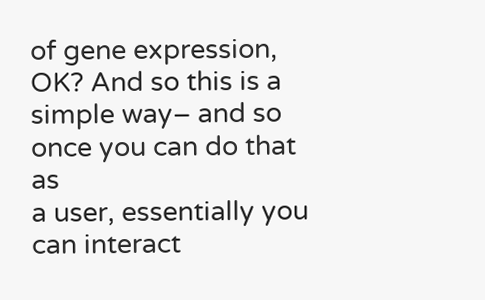of gene expression, OK? And so this is a
simple way– and so once you can do that as
a user, essentially you can interact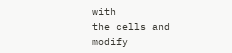with
the cells and modify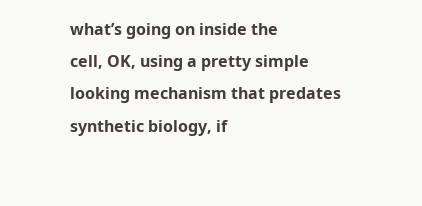what’s going on inside the
cell, OK, using a pretty simple looking mechanism that predates
synthetic biology, if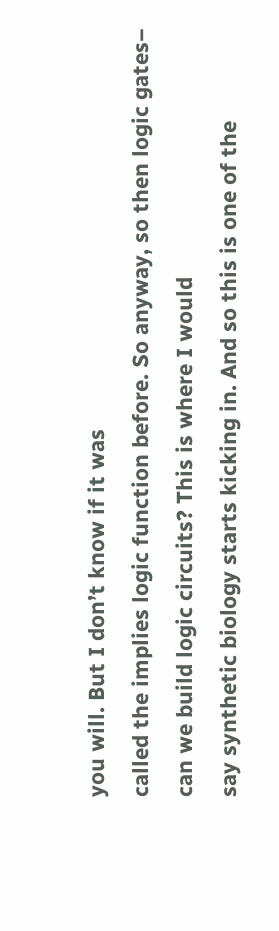you will. But I don’t know if it was
called the implies logic function before. So anyway, so then logic gates–
can we build logic circuits? This is where I would
say synthetic biology starts kicking in. And so this is one of the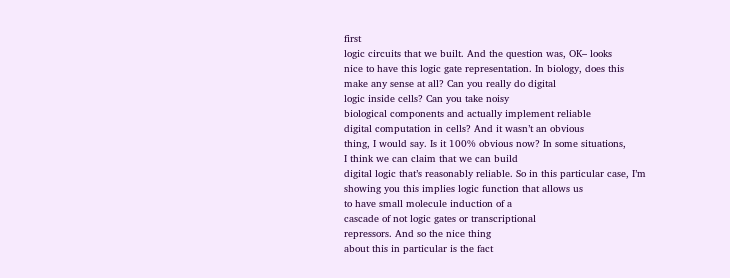first
logic circuits that we built. And the question was, OK– looks
nice to have this logic gate representation. In biology, does this
make any sense at all? Can you really do digital
logic inside cells? Can you take noisy
biological components and actually implement reliable
digital computation in cells? And it wasn’t an obvious
thing, I would say. Is it 100% obvious now? In some situations,
I think we can claim that we can build
digital logic that’s reasonably reliable. So in this particular case, I’m
showing you this implies logic function that allows us
to have small molecule induction of a
cascade of not logic gates or transcriptional
repressors. And so the nice thing
about this in particular is the fact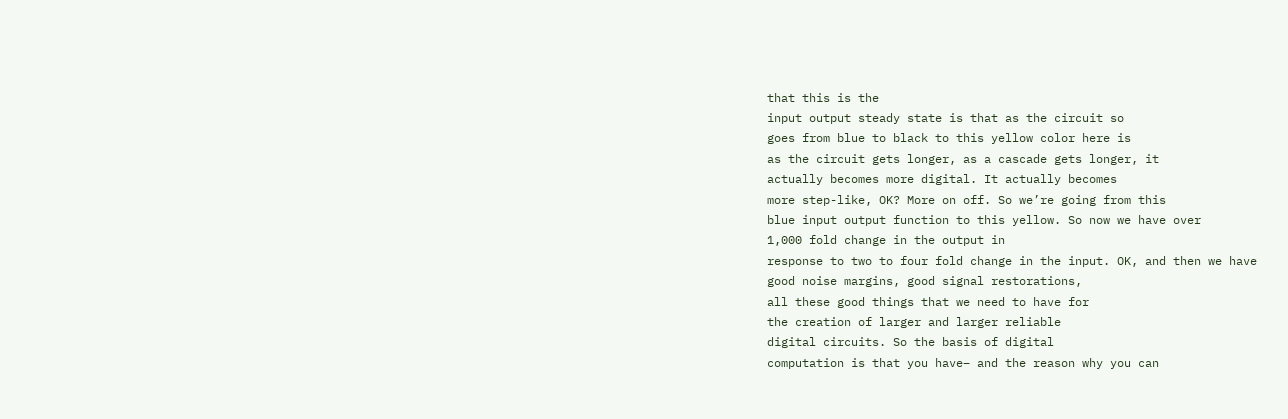that this is the
input output steady state is that as the circuit so
goes from blue to black to this yellow color here is
as the circuit gets longer, as a cascade gets longer, it
actually becomes more digital. It actually becomes
more step-like, OK? More on off. So we’re going from this
blue input output function to this yellow. So now we have over
1,000 fold change in the output in
response to two to four fold change in the input. OK, and then we have
good noise margins, good signal restorations,
all these good things that we need to have for
the creation of larger and larger reliable
digital circuits. So the basis of digital
computation is that you have– and the reason why you can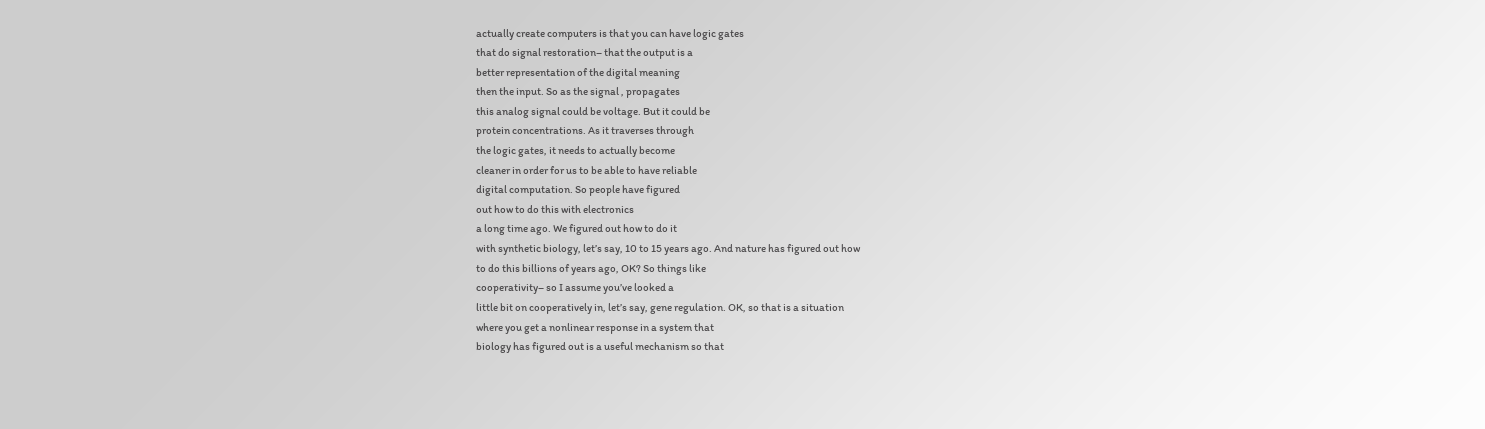actually create computers is that you can have logic gates
that do signal restoration– that the output is a
better representation of the digital meaning
then the input. So as the signal , propagates
this analog signal could be voltage. But it could be
protein concentrations. As it traverses through
the logic gates, it needs to actually become
cleaner in order for us to be able to have reliable
digital computation. So people have figured
out how to do this with electronics
a long time ago. We figured out how to do it
with synthetic biology, let’s say, 10 to 15 years ago. And nature has figured out how
to do this billions of years ago, OK? So things like
cooperativity– so I assume you’ve looked a
little bit on cooperatively in, let’s say, gene regulation. OK, so that is a situation
where you get a nonlinear response in a system that
biology has figured out is a useful mechanism so that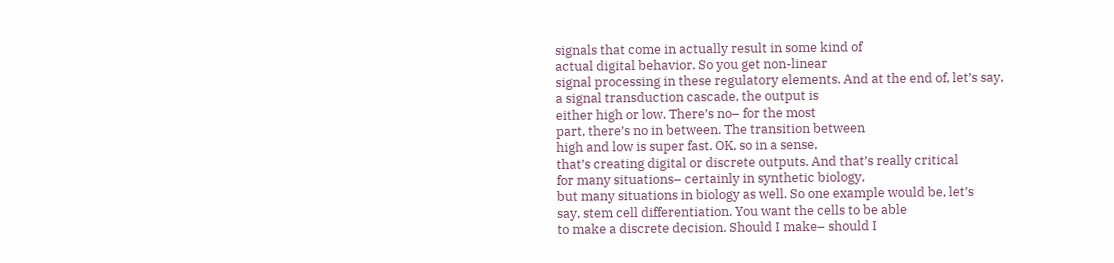signals that come in actually result in some kind of
actual digital behavior. So you get non-linear
signal processing in these regulatory elements. And at the end of, let’s say,
a signal transduction cascade, the output is
either high or low. There’s no– for the most
part, there’s no in between. The transition between
high and low is super fast. OK, so in a sense,
that’s creating digital or discrete outputs. And that’s really critical
for many situations– certainly in synthetic biology,
but many situations in biology as well. So one example would be, let’s
say, stem cell differentiation. You want the cells to be able
to make a discrete decision. Should I make– should I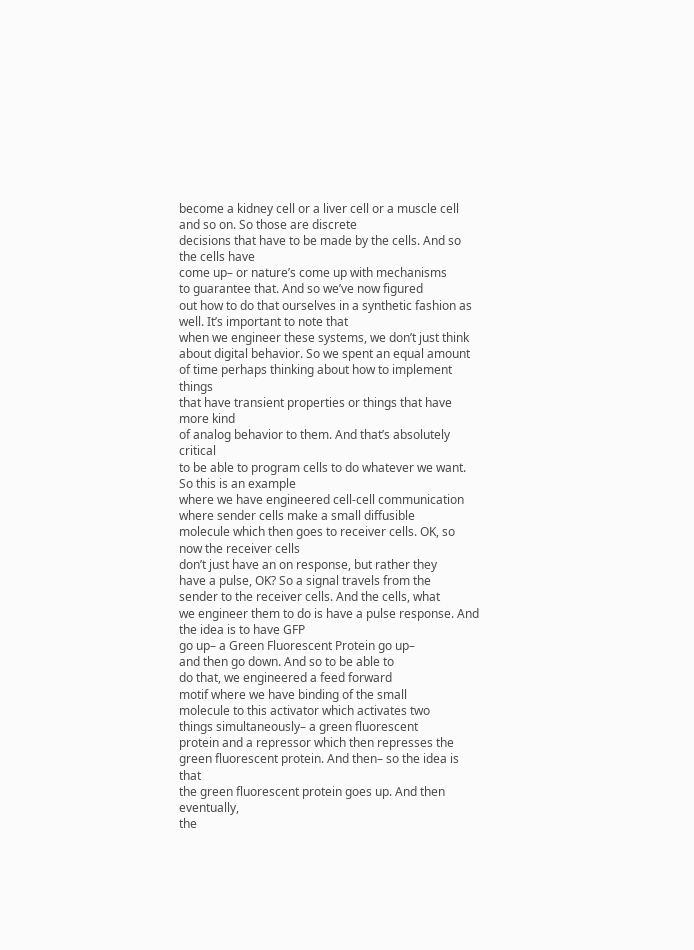become a kidney cell or a liver cell or a muscle cell and so on. So those are discrete
decisions that have to be made by the cells. And so the cells have
come up– or nature’s come up with mechanisms
to guarantee that. And so we’ve now figured
out how to do that ourselves in a synthetic fashion as well. It’s important to note that
when we engineer these systems, we don’t just think
about digital behavior. So we spent an equal amount
of time perhaps thinking about how to implement things
that have transient properties or things that have more kind
of analog behavior to them. And that’s absolutely critical
to be able to program cells to do whatever we want. So this is an example
where we have engineered cell-cell communication
where sender cells make a small diffusible
molecule which then goes to receiver cells. OK, so now the receiver cells
don’t just have an on response, but rather they
have a pulse, OK? So a signal travels from the
sender to the receiver cells. And the cells, what
we engineer them to do is have a pulse response. And the idea is to have GFP
go up– a Green Fluorescent Protein go up–
and then go down. And so to be able to
do that, we engineered a feed forward
motif where we have binding of the small
molecule to this activator which activates two
things simultaneously– a green fluorescent
protein and a repressor which then represses the
green fluorescent protein. And then– so the idea is that
the green fluorescent protein goes up. And then eventually,
the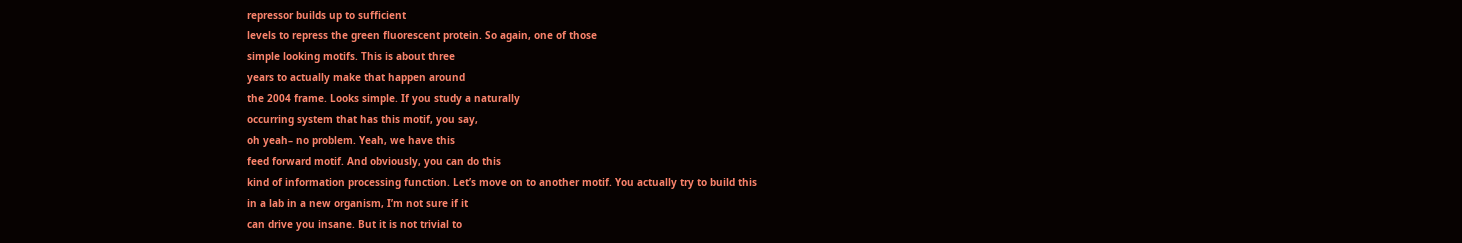repressor builds up to sufficient
levels to repress the green fluorescent protein. So again, one of those
simple looking motifs. This is about three
years to actually make that happen around
the 2004 frame. Looks simple. If you study a naturally
occurring system that has this motif, you say,
oh yeah– no problem. Yeah, we have this
feed forward motif. And obviously, you can do this
kind of information processing function. Let’s move on to another motif. You actually try to build this
in a lab in a new organism, I’m not sure if it
can drive you insane. But it is not trivial to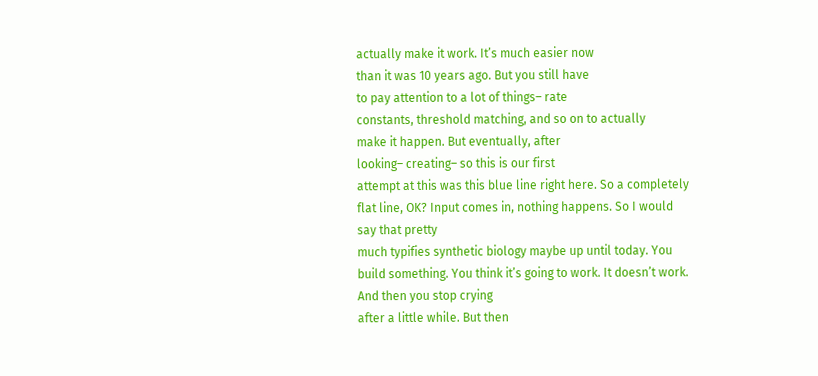actually make it work. It’s much easier now
than it was 10 years ago. But you still have
to pay attention to a lot of things– rate
constants, threshold matching, and so on to actually
make it happen. But eventually, after
looking– creating– so this is our first
attempt at this was this blue line right here. So a completely flat line, OK? Input comes in, nothing happens. So I would say that pretty
much typifies synthetic biology maybe up until today. You build something. You think it’s going to work. It doesn’t work. And then you stop crying
after a little while. But then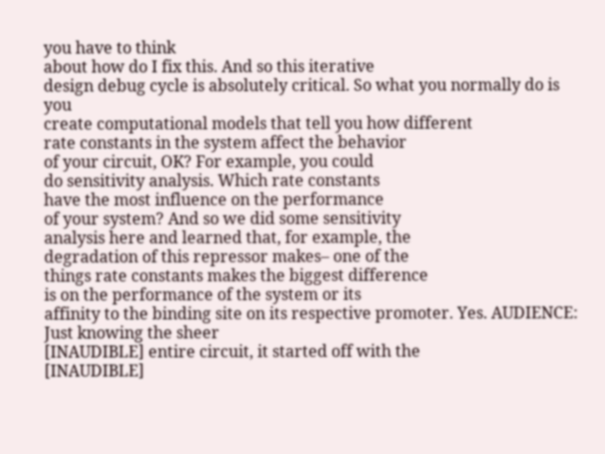you have to think
about how do I fix this. And so this iterative
design debug cycle is absolutely critical. So what you normally do is you
create computational models that tell you how different
rate constants in the system affect the behavior
of your circuit, OK? For example, you could
do sensitivity analysis. Which rate constants
have the most influence on the performance
of your system? And so we did some sensitivity
analysis here and learned that, for example, the
degradation of this repressor makes– one of the
things rate constants makes the biggest difference
is on the performance of the system or its
affinity to the binding site on its respective promoter. Yes. AUDIENCE: Just knowing the sheer
[INAUDIBLE] entire circuit, it started off with the
[INAUDIBLE]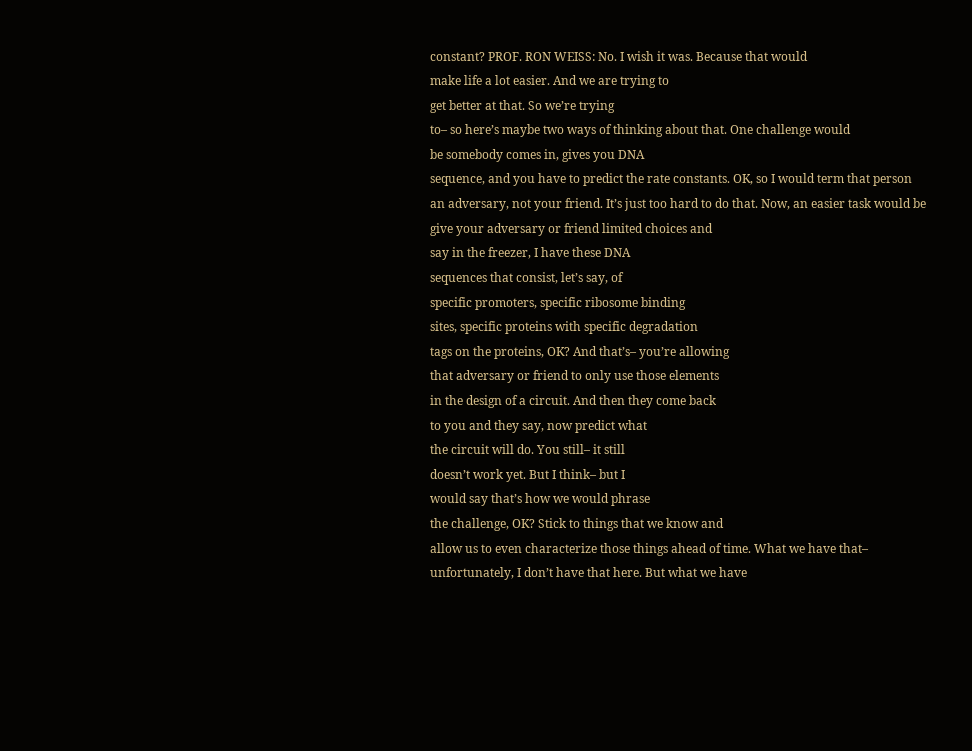constant? PROF. RON WEISS: No. I wish it was. Because that would
make life a lot easier. And we are trying to
get better at that. So we’re trying
to– so here’s maybe two ways of thinking about that. One challenge would
be somebody comes in, gives you DNA
sequence, and you have to predict the rate constants. OK, so I would term that person
an adversary, not your friend. It’s just too hard to do that. Now, an easier task would be
give your adversary or friend limited choices and
say in the freezer, I have these DNA
sequences that consist, let’s say, of
specific promoters, specific ribosome binding
sites, specific proteins with specific degradation
tags on the proteins, OK? And that’s– you’re allowing
that adversary or friend to only use those elements
in the design of a circuit. And then they come back
to you and they say, now predict what
the circuit will do. You still– it still
doesn’t work yet. But I think– but I
would say that’s how we would phrase
the challenge, OK? Stick to things that we know and
allow us to even characterize those things ahead of time. What we have that–
unfortunately, I don’t have that here. But what we have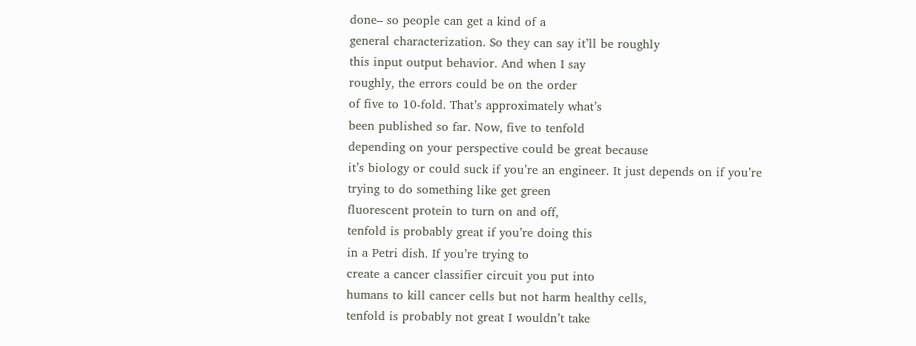done– so people can get a kind of a
general characterization. So they can say it’ll be roughly
this input output behavior. And when I say
roughly, the errors could be on the order
of five to 10-fold. That’s approximately what’s
been published so far. Now, five to tenfold
depending on your perspective could be great because
it’s biology or could suck if you’re an engineer. It just depends on if you’re
trying to do something like get green
fluorescent protein to turn on and off,
tenfold is probably great if you’re doing this
in a Petri dish. If you’re trying to
create a cancer classifier circuit you put into
humans to kill cancer cells but not harm healthy cells,
tenfold is probably not great I wouldn’t take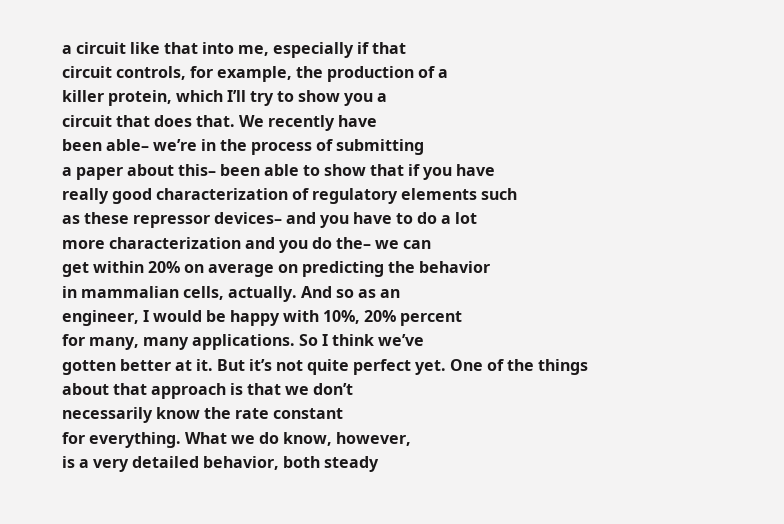a circuit like that into me, especially if that
circuit controls, for example, the production of a
killer protein, which I’ll try to show you a
circuit that does that. We recently have
been able– we’re in the process of submitting
a paper about this– been able to show that if you have
really good characterization of regulatory elements such
as these repressor devices– and you have to do a lot
more characterization and you do the– we can
get within 20% on average on predicting the behavior
in mammalian cells, actually. And so as an
engineer, I would be happy with 10%, 20% percent
for many, many applications. So I think we’ve
gotten better at it. But it’s not quite perfect yet. One of the things
about that approach is that we don’t
necessarily know the rate constant
for everything. What we do know, however,
is a very detailed behavior, both steady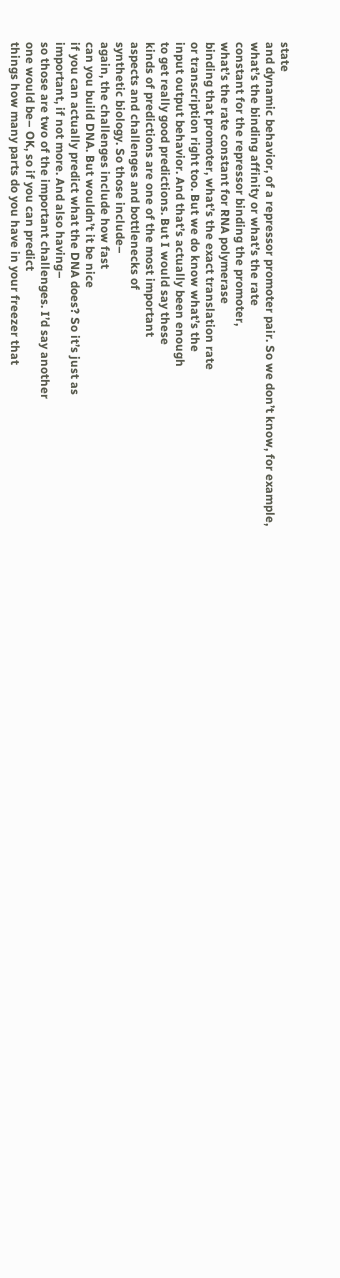state
and dynamic behavior, of a repressor promoter pair. So we don’t know, for example,
what’s the binding affinity or what’s the rate
constant for the repressor binding the promoter,
what’s the rate constant for RNA polymerase
binding that promoter, what’s the exact translation rate
or transcription right too. But we do know what’s the
input output behavior. And that’s actually been enough
to get really good predictions. But I would say these
kinds of predictions are one of the most important
aspects and challenges and bottlenecks of
synthetic biology. So those include–
again, the challenges include how fast
can you build DNA. But wouldn’t it be nice
if you can actually predict what the DNA does? So it’s just as
important, if not more. And also having–
so those are two of the important challenges. I’d say another
one would be– OK, so if you can predict
things how many parts do you have in your freezer that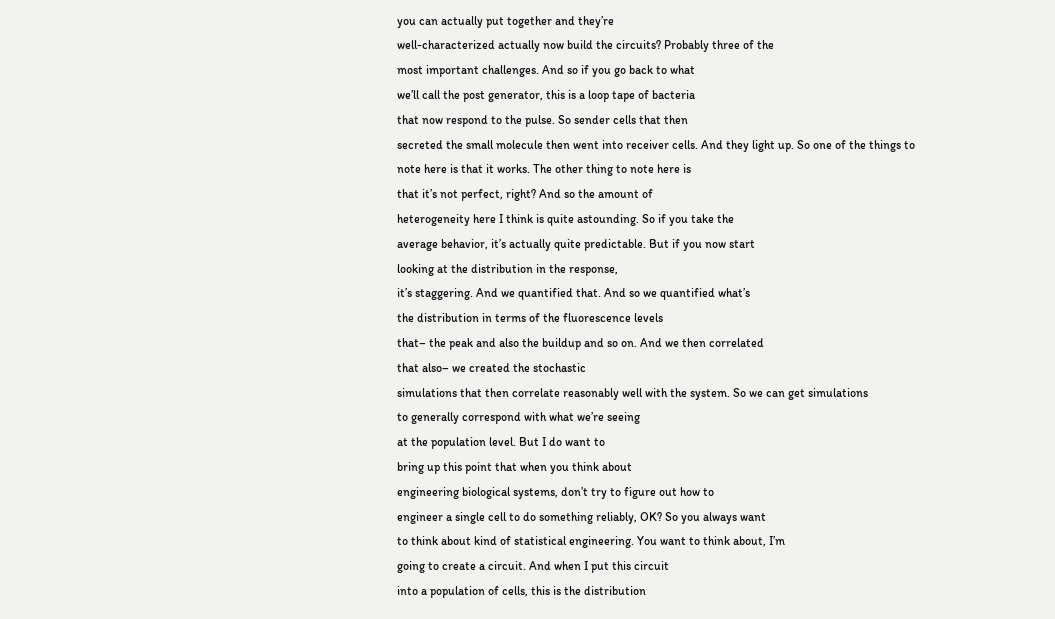you can actually put together and they’re
well-characterized actually now build the circuits? Probably three of the
most important challenges. And so if you go back to what
we’ll call the post generator, this is a loop tape of bacteria
that now respond to the pulse. So sender cells that then
secreted the small molecule then went into receiver cells. And they light up. So one of the things to
note here is that it works. The other thing to note here is
that it’s not perfect, right? And so the amount of
heterogeneity here I think is quite astounding. So if you take the
average behavior, it’s actually quite predictable. But if you now start
looking at the distribution in the response,
it’s staggering. And we quantified that. And so we quantified what’s
the distribution in terms of the fluorescence levels
that– the peak and also the buildup and so on. And we then correlated
that also– we created the stochastic
simulations that then correlate reasonably well with the system. So we can get simulations
to generally correspond with what we’re seeing
at the population level. But I do want to
bring up this point that when you think about
engineering biological systems, don’t try to figure out how to
engineer a single cell to do something reliably, OK? So you always want
to think about kind of statistical engineering. You want to think about, I’m
going to create a circuit. And when I put this circuit
into a population of cells, this is the distribution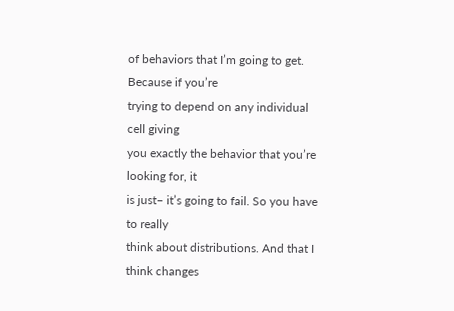of behaviors that I’m going to get. Because if you’re
trying to depend on any individual cell giving
you exactly the behavior that you’re looking for, it
is just– it’s going to fail. So you have to really
think about distributions. And that I think changes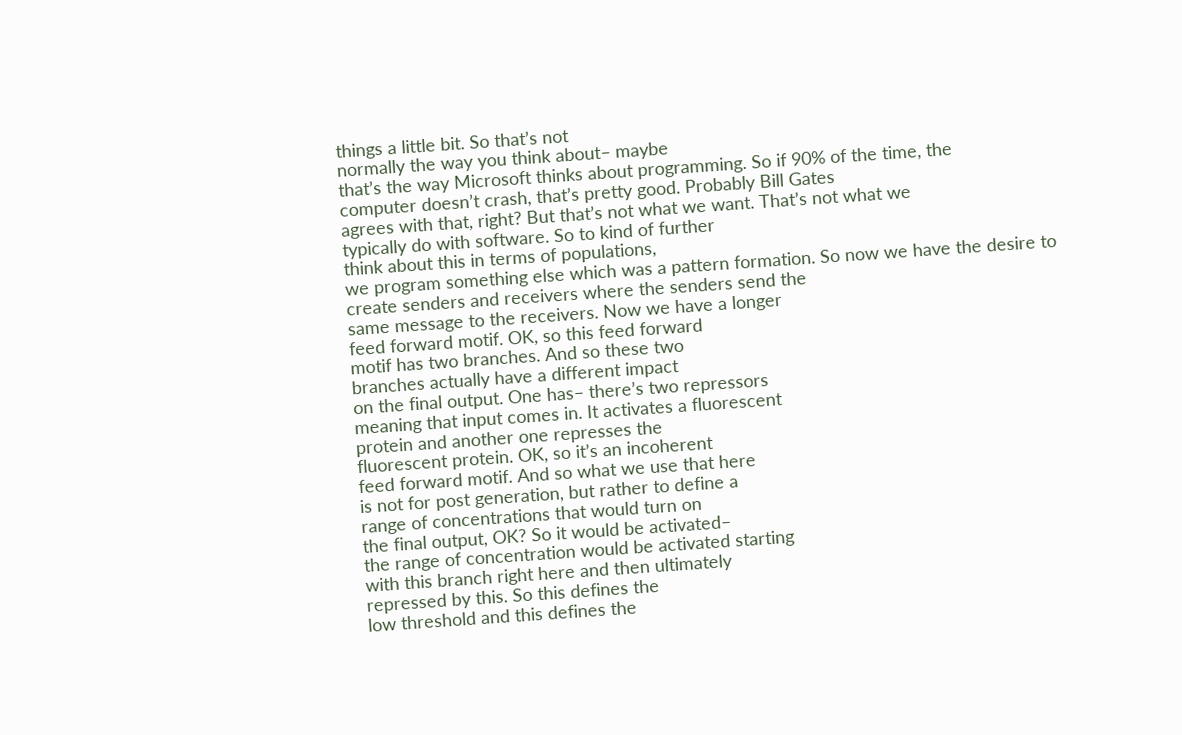things a little bit. So that’s not
normally the way you think about– maybe
that’s the way Microsoft thinks about programming. So if 90% of the time, the
computer doesn’t crash, that’s pretty good. Probably Bill Gates
agrees with that, right? But that’s not what we want. That’s not what we
typically do with software. So to kind of further
think about this in terms of populations,
we program something else which was a pattern formation. So now we have the desire to
create senders and receivers where the senders send the
same message to the receivers. Now we have a longer
feed forward motif. OK, so this feed forward
motif has two branches. And so these two
branches actually have a different impact
on the final output. One has– there’s two repressors
meaning that input comes in. It activates a fluorescent
protein and another one represses the
fluorescent protein. OK, so it’s an incoherent
feed forward motif. And so what we use that here
is not for post generation, but rather to define a
range of concentrations that would turn on
the final output, OK? So it would be activated–
the range of concentration would be activated starting
with this branch right here and then ultimately
repressed by this. So this defines the
low threshold and this defines the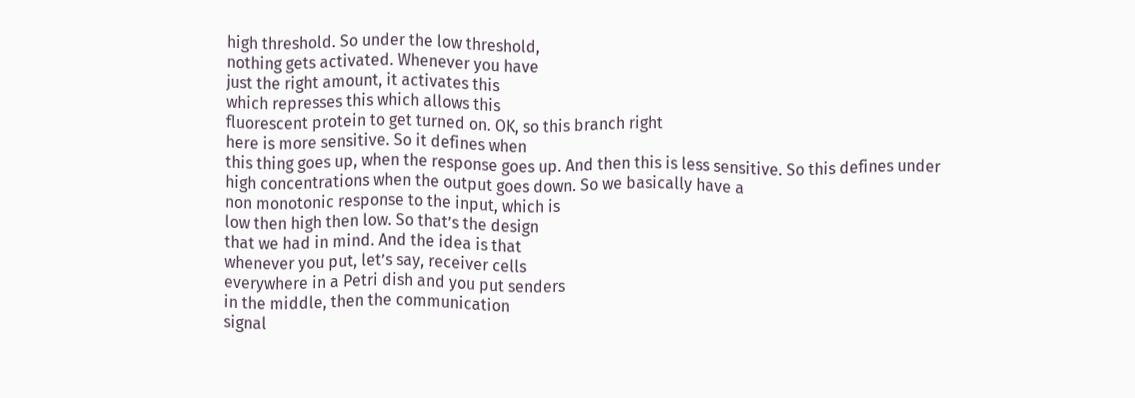high threshold. So under the low threshold,
nothing gets activated. Whenever you have
just the right amount, it activates this
which represses this which allows this
fluorescent protein to get turned on. OK, so this branch right
here is more sensitive. So it defines when
this thing goes up, when the response goes up. And then this is less sensitive. So this defines under
high concentrations when the output goes down. So we basically have a
non monotonic response to the input, which is
low then high then low. So that’s the design
that we had in mind. And the idea is that
whenever you put, let’s say, receiver cells
everywhere in a Petri dish and you put senders
in the middle, then the communication
signal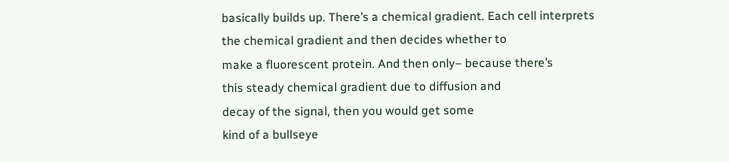basically builds up. There’s a chemical gradient. Each cell interprets
the chemical gradient and then decides whether to
make a fluorescent protein. And then only– because there’s
this steady chemical gradient due to diffusion and
decay of the signal, then you would get some
kind of a bullseye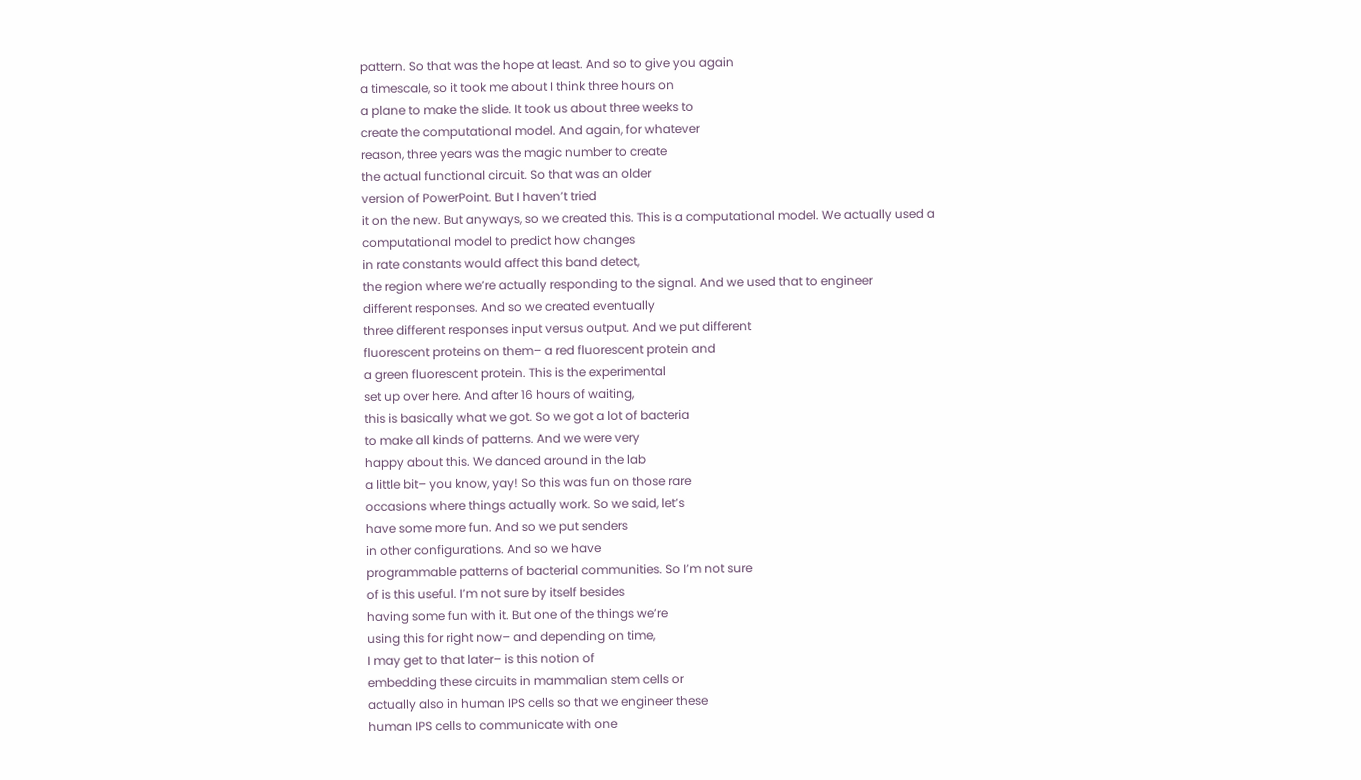pattern. So that was the hope at least. And so to give you again
a timescale, so it took me about I think three hours on
a plane to make the slide. It took us about three weeks to
create the computational model. And again, for whatever
reason, three years was the magic number to create
the actual functional circuit. So that was an older
version of PowerPoint. But I haven’t tried
it on the new. But anyways, so we created this. This is a computational model. We actually used a
computational model to predict how changes
in rate constants would affect this band detect,
the region where we’re actually responding to the signal. And we used that to engineer
different responses. And so we created eventually
three different responses input versus output. And we put different
fluorescent proteins on them– a red fluorescent protein and
a green fluorescent protein. This is the experimental
set up over here. And after 16 hours of waiting,
this is basically what we got. So we got a lot of bacteria
to make all kinds of patterns. And we were very
happy about this. We danced around in the lab
a little bit– you know, yay! So this was fun on those rare
occasions where things actually work. So we said, let’s
have some more fun. And so we put senders
in other configurations. And so we have
programmable patterns of bacterial communities. So I’m not sure
of is this useful. I’m not sure by itself besides
having some fun with it. But one of the things we’re
using this for right now– and depending on time,
I may get to that later– is this notion of
embedding these circuits in mammalian stem cells or
actually also in human IPS cells so that we engineer these
human IPS cells to communicate with one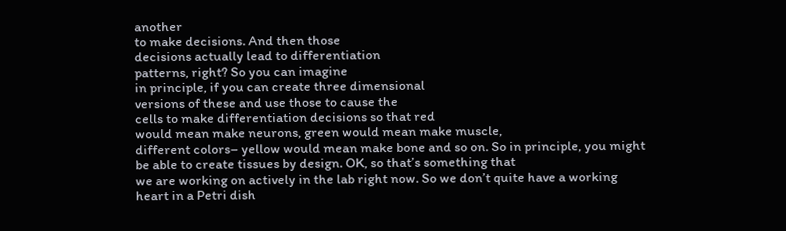another
to make decisions. And then those
decisions actually lead to differentiation
patterns, right? So you can imagine
in principle, if you can create three dimensional
versions of these and use those to cause the
cells to make differentiation decisions so that red
would mean make neurons, green would mean make muscle,
different colors– yellow would mean make bone and so on. So in principle, you might
be able to create tissues by design. OK, so that’s something that
we are working on actively in the lab right now. So we don’t quite have a working
heart in a Petri dish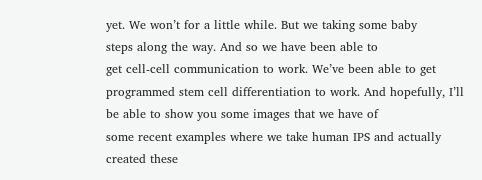yet. We won’t for a little while. But we taking some baby
steps along the way. And so we have been able to
get cell-cell communication to work. We’ve been able to get
programmed stem cell differentiation to work. And hopefully, I’ll
be able to show you some images that we have of
some recent examples where we take human IPS and actually
created these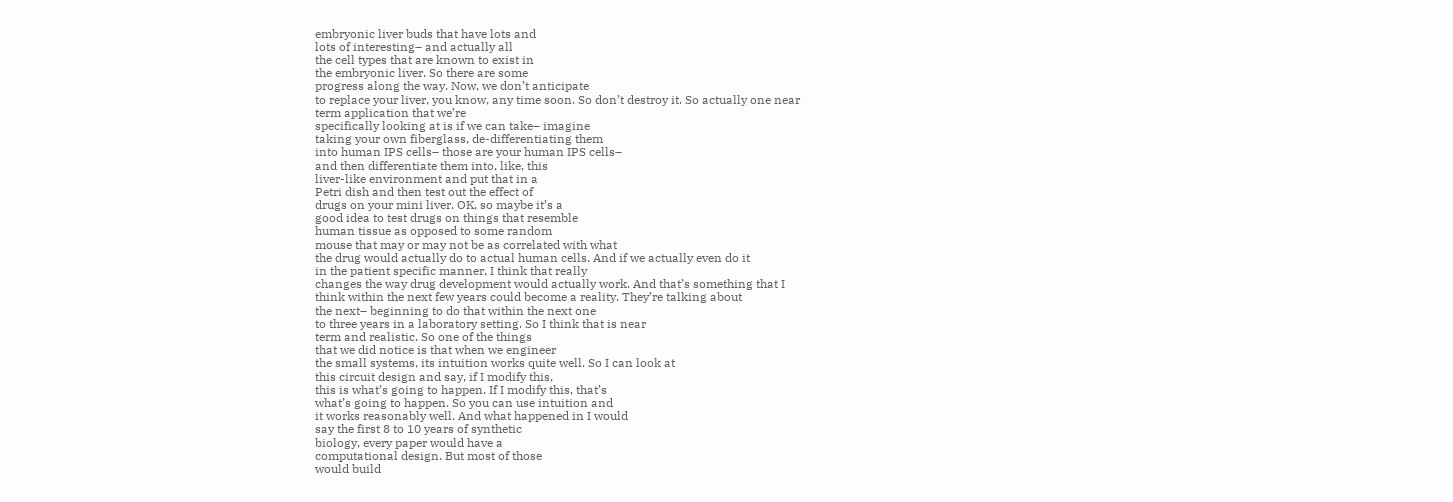embryonic liver buds that have lots and
lots of interesting– and actually all
the cell types that are known to exist in
the embryonic liver. So there are some
progress along the way. Now, we don’t anticipate
to replace your liver, you know, any time soon. So don’t destroy it. So actually one near
term application that we’re
specifically looking at is if we can take– imagine
taking your own fiberglass, de-differentiating them
into human IPS cells– those are your human IPS cells–
and then differentiate them into, like, this
liver-like environment and put that in a
Petri dish and then test out the effect of
drugs on your mini liver. OK, so maybe it’s a
good idea to test drugs on things that resemble
human tissue as opposed to some random
mouse that may or may not be as correlated with what
the drug would actually do to actual human cells. And if we actually even do it
in the patient specific manner, I think that really
changes the way drug development would actually work. And that’s something that I
think within the next few years could become a reality. They’re talking about
the next– beginning to do that within the next one
to three years in a laboratory setting. So I think that is near
term and realistic. So one of the things
that we did notice is that when we engineer
the small systems, its intuition works quite well. So I can look at
this circuit design and say, if I modify this,
this is what’s going to happen. If I modify this, that’s
what’s going to happen. So you can use intuition and
it works reasonably well. And what happened in I would
say the first 8 to 10 years of synthetic
biology, every paper would have a
computational design. But most of those
would build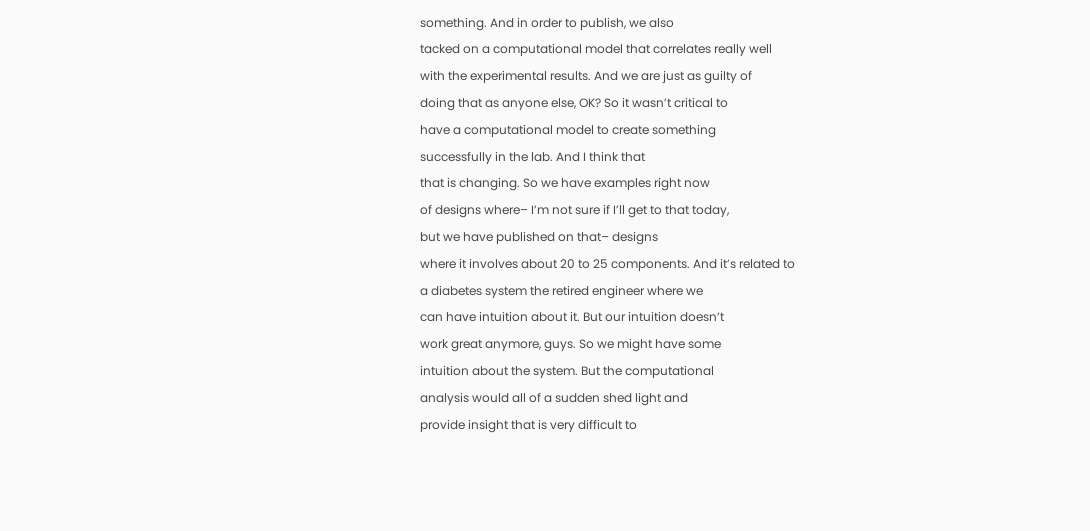something. And in order to publish, we also
tacked on a computational model that correlates really well
with the experimental results. And we are just as guilty of
doing that as anyone else, OK? So it wasn’t critical to
have a computational model to create something
successfully in the lab. And I think that
that is changing. So we have examples right now
of designs where– I’m not sure if I’ll get to that today,
but we have published on that– designs
where it involves about 20 to 25 components. And it’s related to
a diabetes system the retired engineer where we
can have intuition about it. But our intuition doesn’t
work great anymore, guys. So we might have some
intuition about the system. But the computational
analysis would all of a sudden shed light and
provide insight that is very difficult to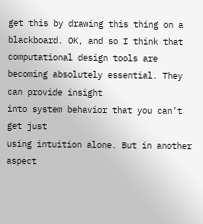get this by drawing this thing on a blackboard. OK, and so I think that
computational design tools are becoming absolutely essential. They can provide insight
into system behavior that you can’t get just
using intuition alone. But in another aspect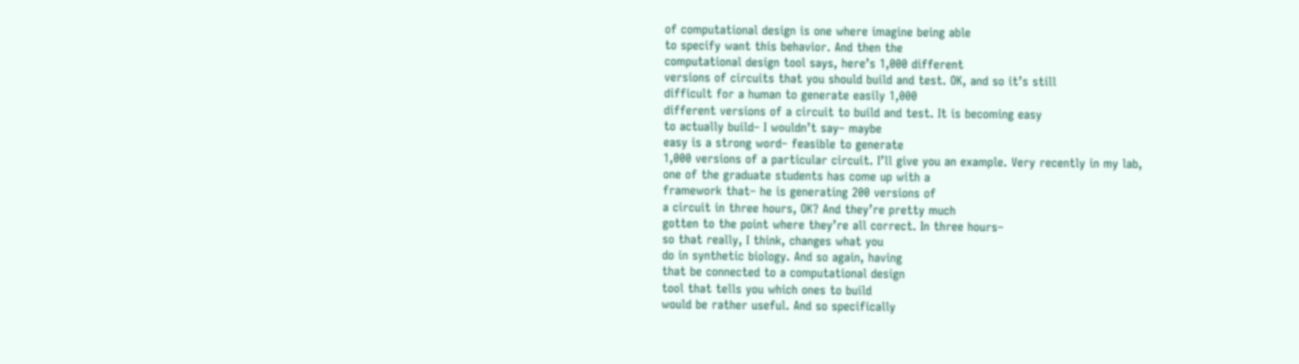of computational design is one where imagine being able
to specify want this behavior. And then the
computational design tool says, here’s 1,000 different
versions of circuits that you should build and test. OK, and so it’s still
difficult for a human to generate easily 1,000
different versions of a circuit to build and test. It is becoming easy
to actually build– I wouldn’t say– maybe
easy is a strong word– feasible to generate
1,000 versions of a particular circuit. I’ll give you an example. Very recently in my lab,
one of the graduate students has come up with a
framework that– he is generating 200 versions of
a circuit in three hours, OK? And they’re pretty much
gotten to the point where they’re all correct. In three hours–
so that really, I think, changes what you
do in synthetic biology. And so again, having
that be connected to a computational design
tool that tells you which ones to build
would be rather useful. And so specifically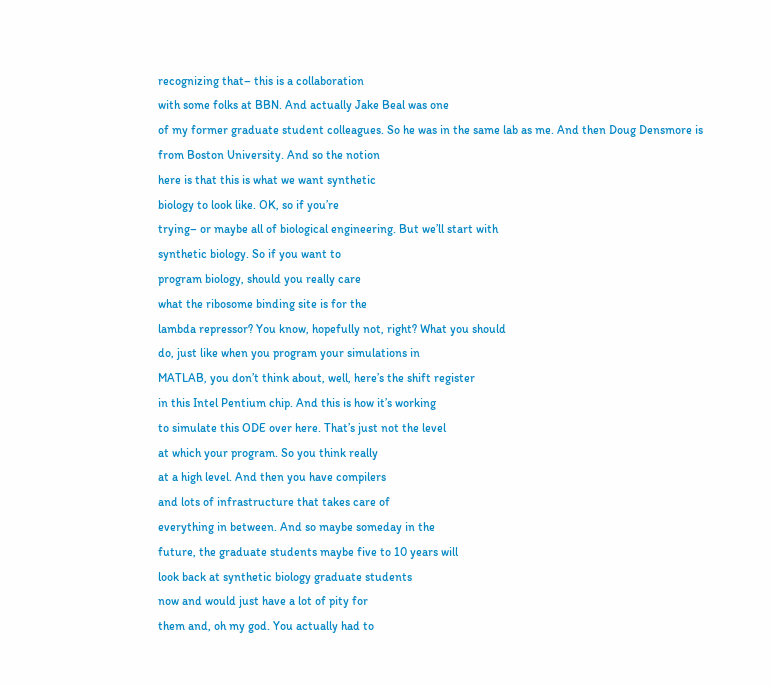recognizing that– this is a collaboration
with some folks at BBN. And actually Jake Beal was one
of my former graduate student colleagues. So he was in the same lab as me. And then Doug Densmore is
from Boston University. And so the notion
here is that this is what we want synthetic
biology to look like. OK, so if you’re
trying– or maybe all of biological engineering. But we’ll start with
synthetic biology. So if you want to
program biology, should you really care
what the ribosome binding site is for the
lambda repressor? You know, hopefully not, right? What you should
do, just like when you program your simulations in
MATLAB, you don’t think about, well, here’s the shift register
in this Intel Pentium chip. And this is how it’s working
to simulate this ODE over here. That’s just not the level
at which your program. So you think really
at a high level. And then you have compilers
and lots of infrastructure that takes care of
everything in between. And so maybe someday in the
future, the graduate students maybe five to 10 years will
look back at synthetic biology graduate students
now and would just have a lot of pity for
them and, oh my god. You actually had to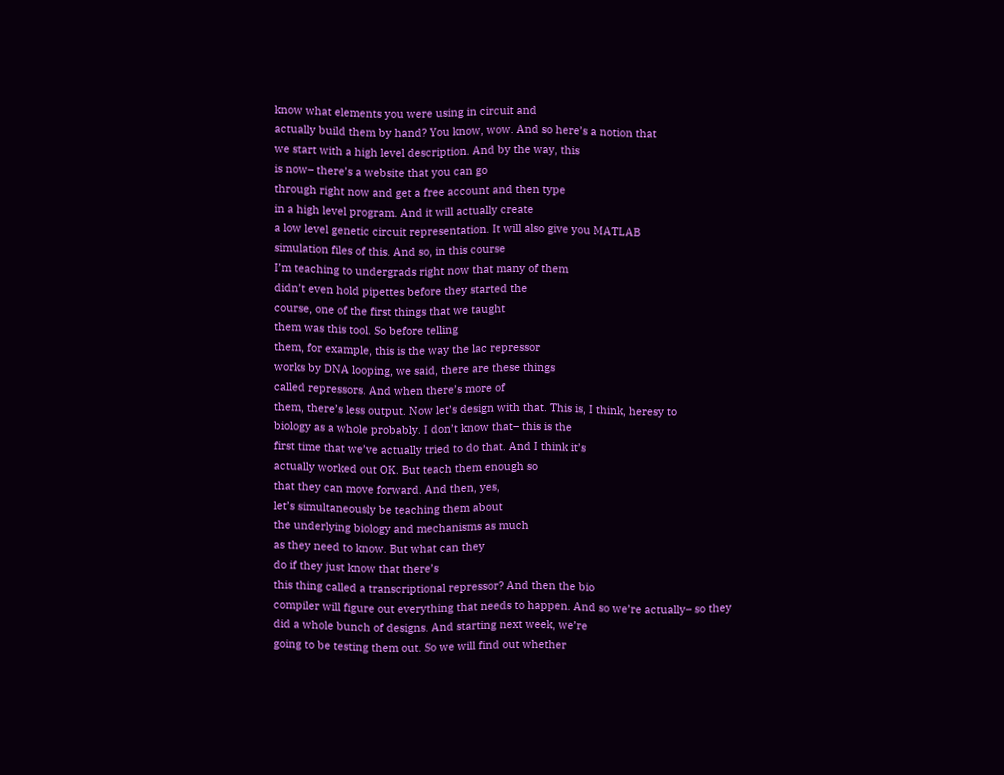know what elements you were using in circuit and
actually build them by hand? You know, wow. And so here’s a notion that
we start with a high level description. And by the way, this
is now– there’s a website that you can go
through right now and get a free account and then type
in a high level program. And it will actually create
a low level genetic circuit representation. It will also give you MATLAB
simulation files of this. And so, in this course
I’m teaching to undergrads right now that many of them
didn’t even hold pipettes before they started the
course, one of the first things that we taught
them was this tool. So before telling
them, for example, this is the way the lac repressor
works by DNA looping, we said, there are these things
called repressors. And when there’s more of
them, there’s less output. Now let’s design with that. This is, I think, heresy to
biology as a whole probably. I don’t know that– this is the
first time that we’ve actually tried to do that. And I think it’s
actually worked out OK. But teach them enough so
that they can move forward. And then, yes,
let’s simultaneously be teaching them about
the underlying biology and mechanisms as much
as they need to know. But what can they
do if they just know that there’s
this thing called a transcriptional repressor? And then the bio
compiler will figure out everything that needs to happen. And so we’re actually– so they
did a whole bunch of designs. And starting next week, we’re
going to be testing them out. So we will find out whether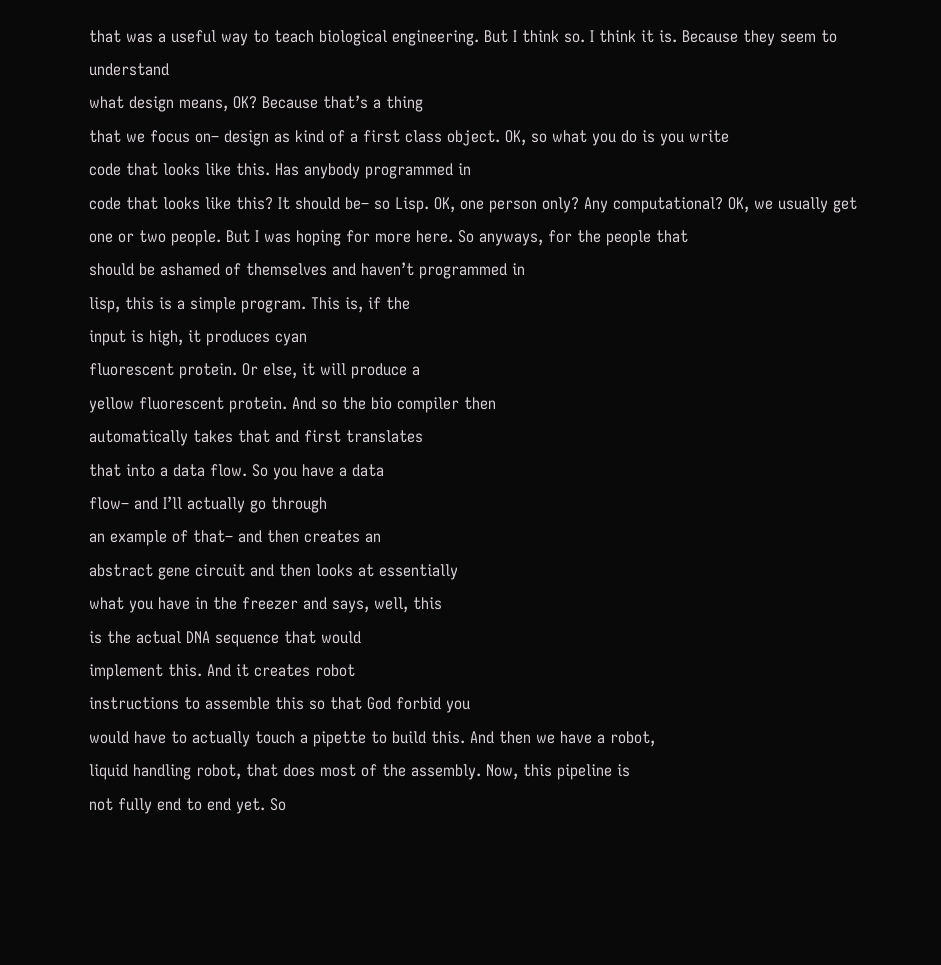that was a useful way to teach biological engineering. But I think so. I think it is. Because they seem to understand
what design means, OK? Because that’s a thing
that we focus on– design as kind of a first class object. OK, so what you do is you write
code that looks like this. Has anybody programmed in
code that looks like this? It should be– so Lisp. OK, one person only? Any computational? OK, we usually get
one or two people. But I was hoping for more here. So anyways, for the people that
should be ashamed of themselves and haven’t programmed in
lisp, this is a simple program. This is, if the
input is high, it produces cyan
fluorescent protein. Or else, it will produce a
yellow fluorescent protein. And so the bio compiler then
automatically takes that and first translates
that into a data flow. So you have a data
flow– and I’ll actually go through
an example of that– and then creates an
abstract gene circuit and then looks at essentially
what you have in the freezer and says, well, this
is the actual DNA sequence that would
implement this. And it creates robot
instructions to assemble this so that God forbid you
would have to actually touch a pipette to build this. And then we have a robot,
liquid handling robot, that does most of the assembly. Now, this pipeline is
not fully end to end yet. So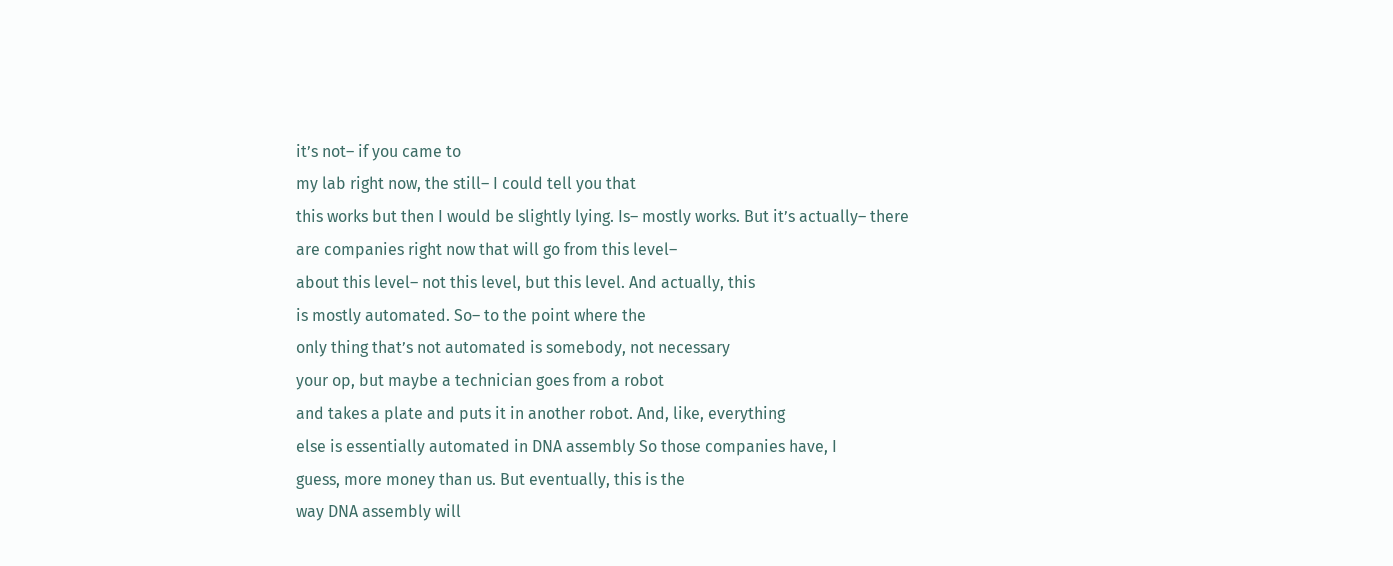it’s not– if you came to
my lab right now, the still– I could tell you that
this works but then I would be slightly lying. Is– mostly works. But it’s actually– there
are companies right now that will go from this level–
about this level– not this level, but this level. And actually, this
is mostly automated. So– to the point where the
only thing that’s not automated is somebody, not necessary
your op, but maybe a technician goes from a robot
and takes a plate and puts it in another robot. And, like, everything
else is essentially automated in DNA assembly So those companies have, I
guess, more money than us. But eventually, this is the
way DNA assembly will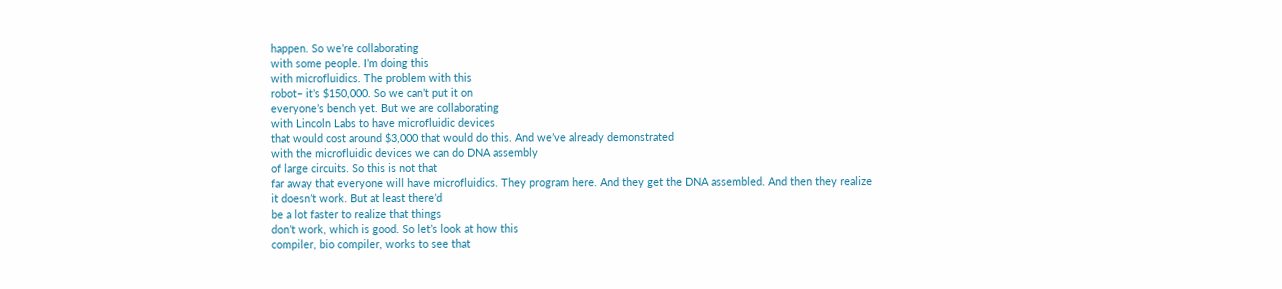happen. So we’re collaborating
with some people. I’m doing this
with microfluidics. The problem with this
robot– it’s $150,000. So we can’t put it on
everyone’s bench yet. But we are collaborating
with Lincoln Labs to have microfluidic devices
that would cost around $3,000 that would do this. And we’ve already demonstrated
with the microfluidic devices we can do DNA assembly
of large circuits. So this is not that
far away that everyone will have microfluidics. They program here. And they get the DNA assembled. And then they realize
it doesn’t work. But at least there’d
be a lot faster to realize that things
don’t work, which is good. So let’s look at how this
compiler, bio compiler, works to see that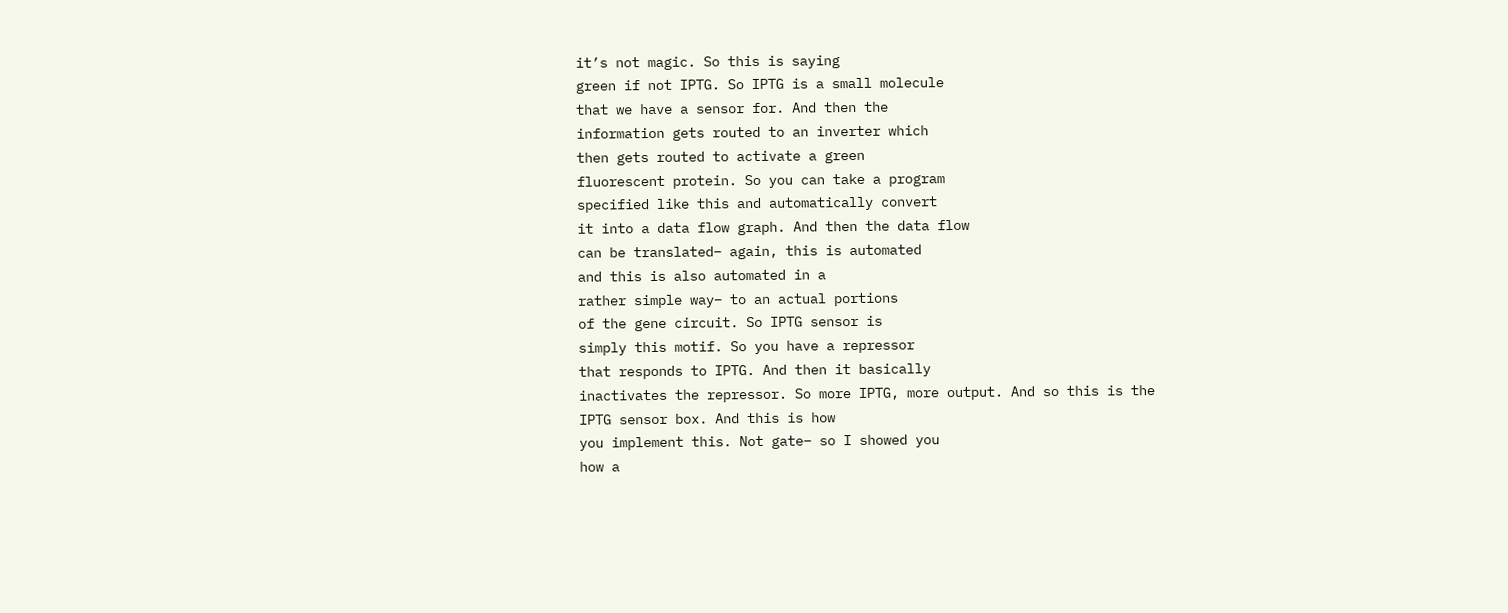it’s not magic. So this is saying
green if not IPTG. So IPTG is a small molecule
that we have a sensor for. And then the
information gets routed to an inverter which
then gets routed to activate a green
fluorescent protein. So you can take a program
specified like this and automatically convert
it into a data flow graph. And then the data flow
can be translated– again, this is automated
and this is also automated in a
rather simple way– to an actual portions
of the gene circuit. So IPTG sensor is
simply this motif. So you have a repressor
that responds to IPTG. And then it basically
inactivates the repressor. So more IPTG, more output. And so this is the
IPTG sensor box. And this is how
you implement this. Not gate– so I showed you
how a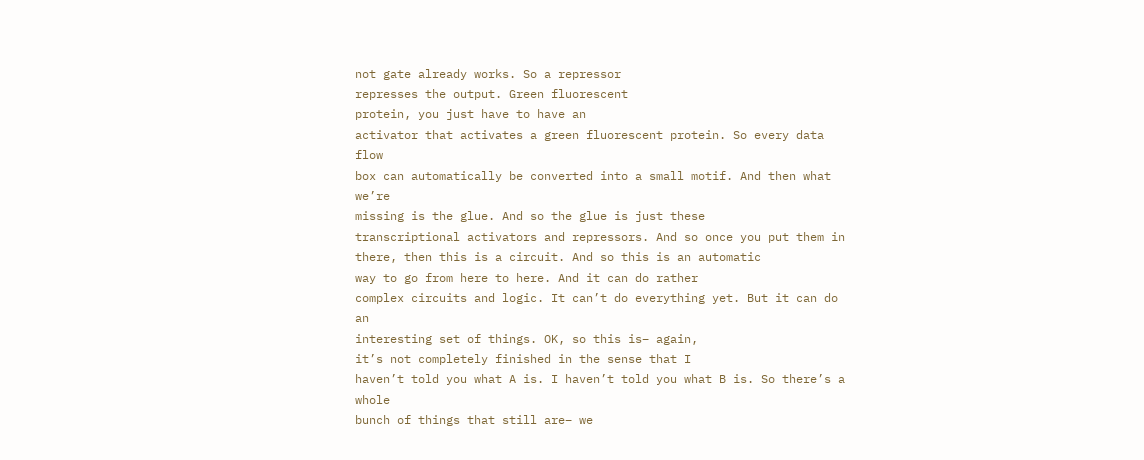not gate already works. So a repressor
represses the output. Green fluorescent
protein, you just have to have an
activator that activates a green fluorescent protein. So every data flow
box can automatically be converted into a small motif. And then what we’re
missing is the glue. And so the glue is just these
transcriptional activators and repressors. And so once you put them in
there, then this is a circuit. And so this is an automatic
way to go from here to here. And it can do rather
complex circuits and logic. It can’t do everything yet. But it can do an
interesting set of things. OK, so this is– again,
it’s not completely finished in the sense that I
haven’t told you what A is. I haven’t told you what B is. So there’s a whole
bunch of things that still are– we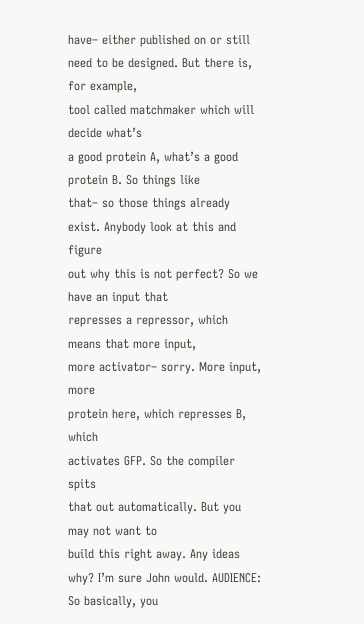have– either published on or still need to be designed. But there is, for example,
tool called matchmaker which will decide what’s
a good protein A, what’s a good protein B. So things like
that– so those things already exist. Anybody look at this and figure
out why this is not perfect? So we have an input that
represses a repressor, which means that more input,
more activator– sorry. More input, more
protein here, which represses B, which
activates GFP. So the compiler spits
that out automatically. But you may not want to
build this right away. Any ideas why? I’m sure John would. AUDIENCE: So basically, you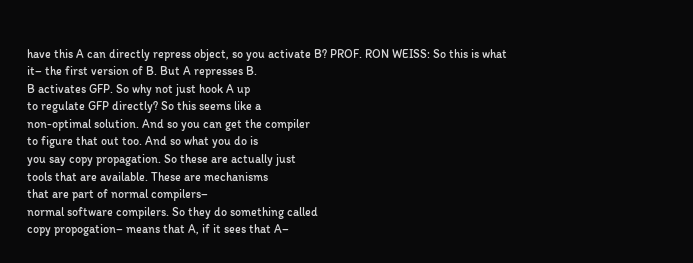have this A can directly repress object, so you activate B? PROF. RON WEISS: So this is what
it– the first version of B. But A represses B.
B activates GFP. So why not just hook A up
to regulate GFP directly? So this seems like a
non-optimal solution. And so you can get the compiler
to figure that out too. And so what you do is
you say copy propagation. So these are actually just
tools that are available. These are mechanisms
that are part of normal compilers–
normal software compilers. So they do something called
copy propogation– means that A, if it sees that A–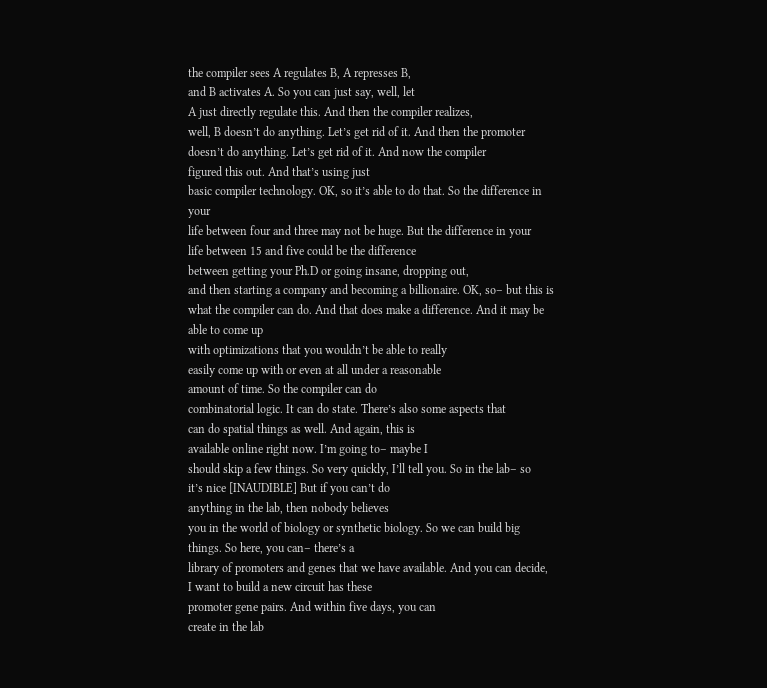the compiler sees A regulates B, A represses B,
and B activates A. So you can just say, well, let
A just directly regulate this. And then the compiler realizes,
well, B doesn’t do anything. Let’s get rid of it. And then the promoter
doesn’t do anything. Let’s get rid of it. And now the compiler
figured this out. And that’s using just
basic compiler technology. OK, so it’s able to do that. So the difference in your
life between four and three may not be huge. But the difference in your
life between 15 and five could be the difference
between getting your Ph.D or going insane, dropping out,
and then starting a company and becoming a billionaire. OK, so– but this is
what the compiler can do. And that does make a difference. And it may be able to come up
with optimizations that you wouldn’t be able to really
easily come up with or even at all under a reasonable
amount of time. So the compiler can do
combinatorial logic. It can do state. There’s also some aspects that
can do spatial things as well. And again, this is
available online right now. I’m going to– maybe I
should skip a few things. So very quickly, I’ll tell you. So in the lab– so
it’s nice [INAUDIBLE] But if you can’t do
anything in the lab, then nobody believes
you in the world of biology or synthetic biology. So we can build big things. So here, you can– there’s a
library of promoters and genes that we have available. And you can decide,
I want to build a new circuit has these
promoter gene pairs. And within five days, you can
create in the lab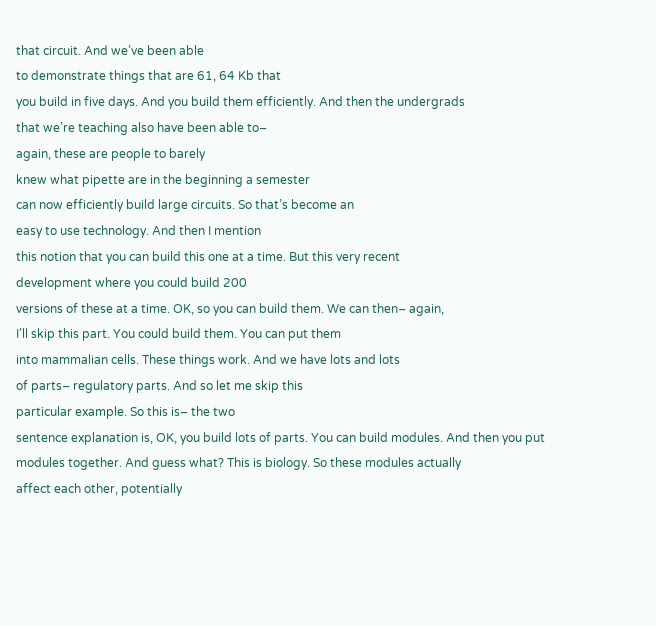that circuit. And we’ve been able
to demonstrate things that are 61, 64 Kb that
you build in five days. And you build them efficiently. And then the undergrads
that we’re teaching also have been able to–
again, these are people to barely
knew what pipette are in the beginning a semester
can now efficiently build large circuits. So that’s become an
easy to use technology. And then I mention
this notion that you can build this one at a time. But this very recent
development where you could build 200
versions of these at a time. OK, so you can build them. We can then– again,
I’ll skip this part. You could build them. You can put them
into mammalian cells. These things work. And we have lots and lots
of parts– regulatory parts. And so let me skip this
particular example. So this is– the two
sentence explanation is, OK, you build lots of parts. You can build modules. And then you put
modules together. And guess what? This is biology. So these modules actually
affect each other, potentially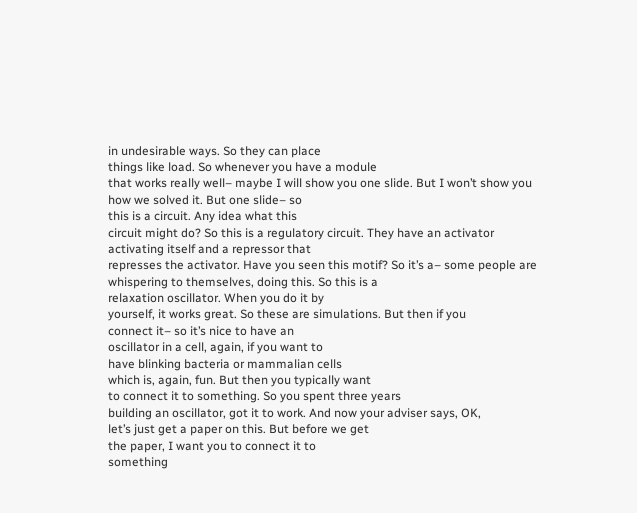in undesirable ways. So they can place
things like load. So whenever you have a module
that works really well– maybe I will show you one slide. But I won’t show you
how we solved it. But one slide– so
this is a circuit. Any idea what this
circuit might do? So this is a regulatory circuit. They have an activator
activating itself and a repressor that
represses the activator. Have you seen this motif? So it’s a– some people are
whispering to themselves, doing this. So this is a
relaxation oscillator. When you do it by
yourself, it works great. So these are simulations. But then if you
connect it– so it’s nice to have an
oscillator in a cell, again, if you want to
have blinking bacteria or mammalian cells
which is, again, fun. But then you typically want
to connect it to something. So you spent three years
building an oscillator, got it to work. And now your adviser says, OK,
let’s just get a paper on this. But before we get
the paper, I want you to connect it to
something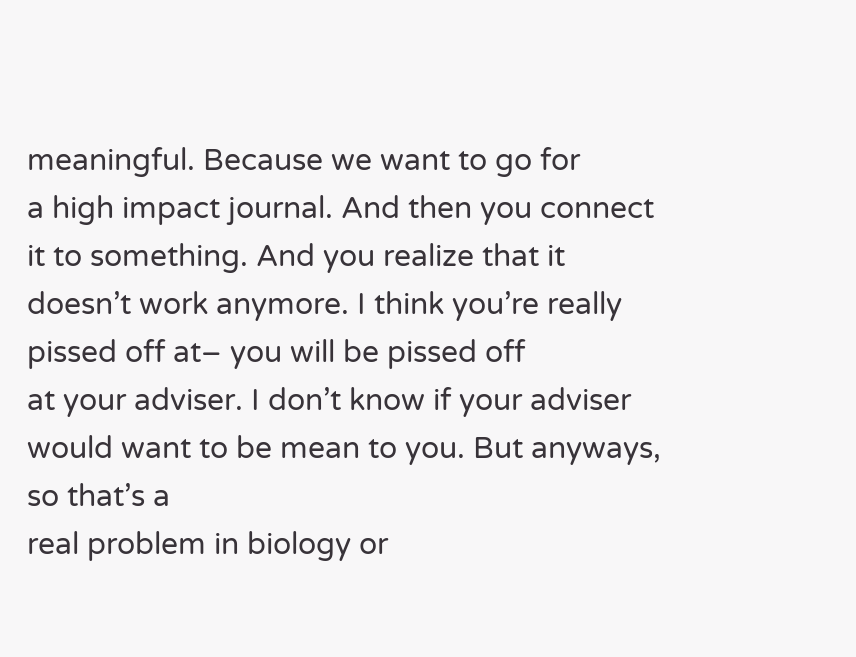meaningful. Because we want to go for
a high impact journal. And then you connect
it to something. And you realize that it
doesn’t work anymore. I think you’re really
pissed off at– you will be pissed off
at your adviser. I don’t know if your adviser
would want to be mean to you. But anyways, so that’s a
real problem in biology or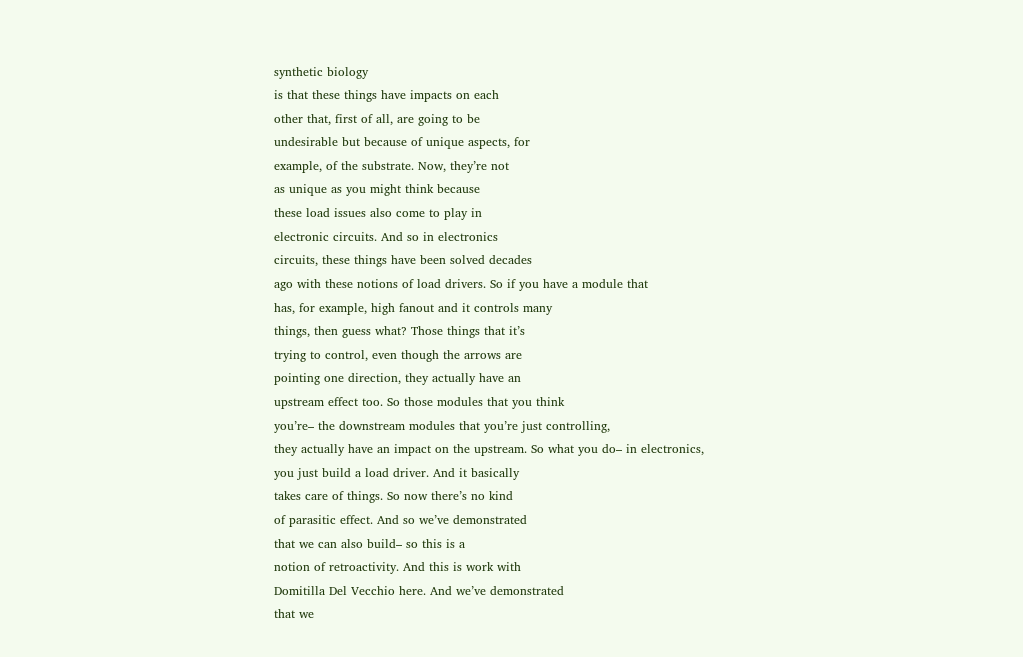synthetic biology
is that these things have impacts on each
other that, first of all, are going to be
undesirable but because of unique aspects, for
example, of the substrate. Now, they’re not
as unique as you might think because
these load issues also come to play in
electronic circuits. And so in electronics
circuits, these things have been solved decades
ago with these notions of load drivers. So if you have a module that
has, for example, high fanout and it controls many
things, then guess what? Those things that it’s
trying to control, even though the arrows are
pointing one direction, they actually have an
upstream effect too. So those modules that you think
you’re– the downstream modules that you’re just controlling,
they actually have an impact on the upstream. So what you do– in electronics,
you just build a load driver. And it basically
takes care of things. So now there’s no kind
of parasitic effect. And so we’ve demonstrated
that we can also build– so this is a
notion of retroactivity. And this is work with
Domitilla Del Vecchio here. And we’ve demonstrated
that we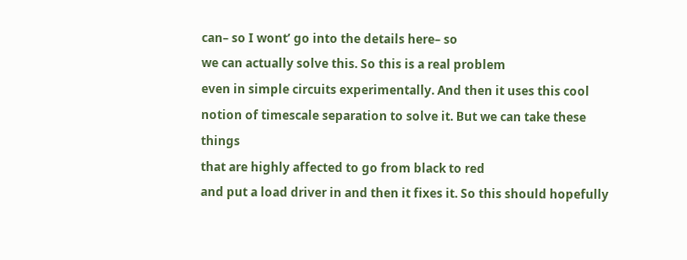can– so I wont’ go into the details here– so
we can actually solve this. So this is a real problem
even in simple circuits experimentally. And then it uses this cool
notion of timescale separation to solve it. But we can take these things
that are highly affected to go from black to red
and put a load driver in and then it fixes it. So this should hopefully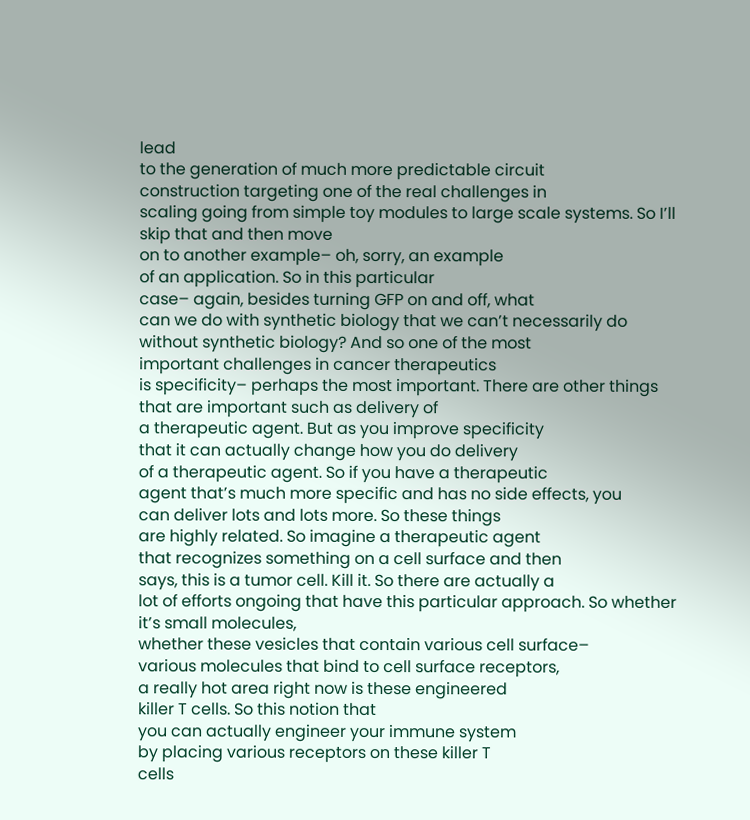lead
to the generation of much more predictable circuit
construction targeting one of the real challenges in
scaling going from simple toy modules to large scale systems. So I’ll skip that and then move
on to another example– oh, sorry, an example
of an application. So in this particular
case– again, besides turning GFP on and off, what
can we do with synthetic biology that we can’t necessarily do
without synthetic biology? And so one of the most
important challenges in cancer therapeutics
is specificity– perhaps the most important. There are other things
that are important such as delivery of
a therapeutic agent. But as you improve specificity
that it can actually change how you do delivery
of a therapeutic agent. So if you have a therapeutic
agent that’s much more specific and has no side effects, you
can deliver lots and lots more. So these things
are highly related. So imagine a therapeutic agent
that recognizes something on a cell surface and then
says, this is a tumor cell. Kill it. So there are actually a
lot of efforts ongoing that have this particular approach. So whether it’s small molecules,
whether these vesicles that contain various cell surface–
various molecules that bind to cell surface receptors,
a really hot area right now is these engineered
killer T cells. So this notion that
you can actually engineer your immune system
by placing various receptors on these killer T
cells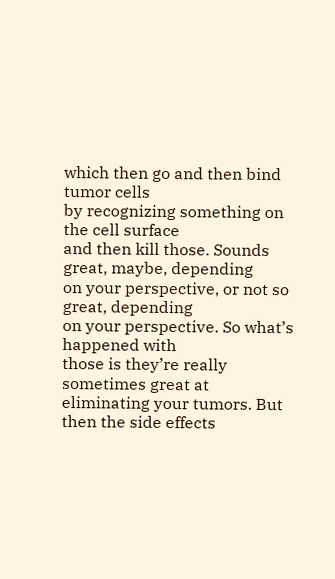which then go and then bind tumor cells
by recognizing something on the cell surface
and then kill those. Sounds great, maybe, depending
on your perspective, or not so great, depending
on your perspective. So what’s happened with
those is they’re really sometimes great at
eliminating your tumors. But then the side effects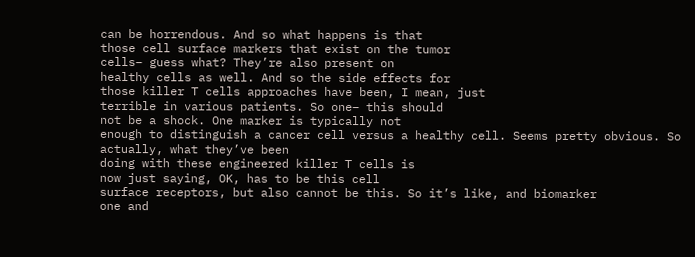can be horrendous. And so what happens is that
those cell surface markers that exist on the tumor
cells– guess what? They’re also present on
healthy cells as well. And so the side effects for
those killer T cells approaches have been, I mean, just
terrible in various patients. So one– this should
not be a shock. One marker is typically not
enough to distinguish a cancer cell versus a healthy cell. Seems pretty obvious. So actually, what they’ve been
doing with these engineered killer T cells is
now just saying, OK, has to be this cell
surface receptors, but also cannot be this. So it’s like, and biomarker
one and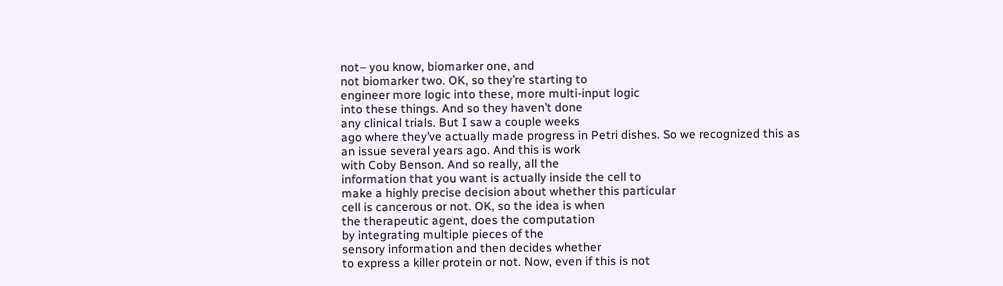not– you know, biomarker one, and
not biomarker two. OK, so they’re starting to
engineer more logic into these, more multi-input logic
into these things. And so they haven’t done
any clinical trials. But I saw a couple weeks
ago where they’ve actually made progress in Petri dishes. So we recognized this as
an issue several years ago. And this is work
with Coby Benson. And so really, all the
information that you want is actually inside the cell to
make a highly precise decision about whether this particular
cell is cancerous or not. OK, so the idea is when
the therapeutic agent, does the computation
by integrating multiple pieces of the
sensory information and then decides whether
to express a killer protein or not. Now, even if this is not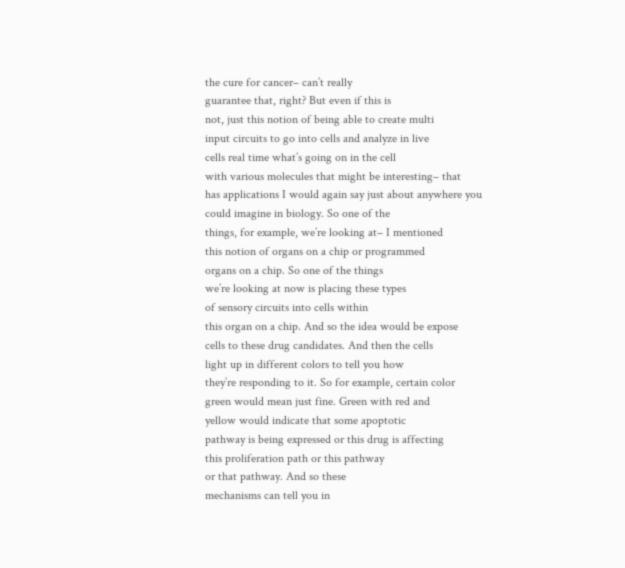the cure for cancer– can’t really
guarantee that, right? But even if this is
not, just this notion of being able to create multi
input circuits to go into cells and analyze in live
cells real time what’s going on in the cell
with various molecules that might be interesting– that
has applications I would again say just about anywhere you
could imagine in biology. So one of the
things, for example, we’re looking at– I mentioned
this notion of organs on a chip or programmed
organs on a chip. So one of the things
we’re looking at now is placing these types
of sensory circuits into cells within
this organ on a chip. And so the idea would be expose
cells to these drug candidates. And then the cells
light up in different colors to tell you how
they’re responding to it. So for example, certain color
green would mean just fine. Green with red and
yellow would indicate that some apoptotic
pathway is being expressed or this drug is affecting
this proliferation path or this pathway
or that pathway. And so these
mechanisms can tell you in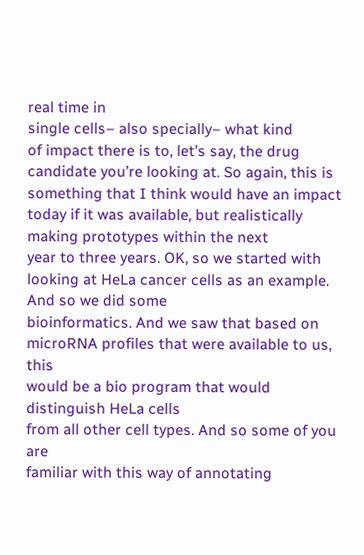real time in
single cells– also specially– what kind
of impact there is to, let’s say, the drug
candidate you’re looking at. So again, this is
something that I think would have an impact
today if it was available, but realistically
making prototypes within the next
year to three years. OK, so we started with
looking at HeLa cancer cells as an example. And so we did some
bioinformatics. And we saw that based on
microRNA profiles that were available to us, this
would be a bio program that would distinguish HeLa cells
from all other cell types. And so some of you are
familiar with this way of annotating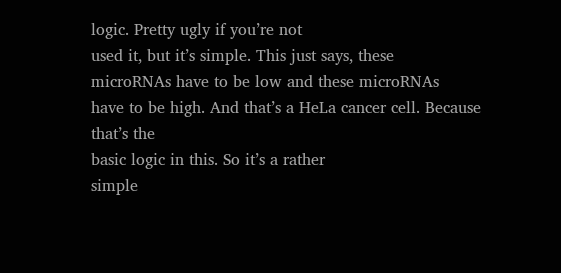logic. Pretty ugly if you’re not
used it, but it’s simple. This just says, these
microRNAs have to be low and these microRNAs
have to be high. And that’s a HeLa cancer cell. Because that’s the
basic logic in this. So it’s a rather
simple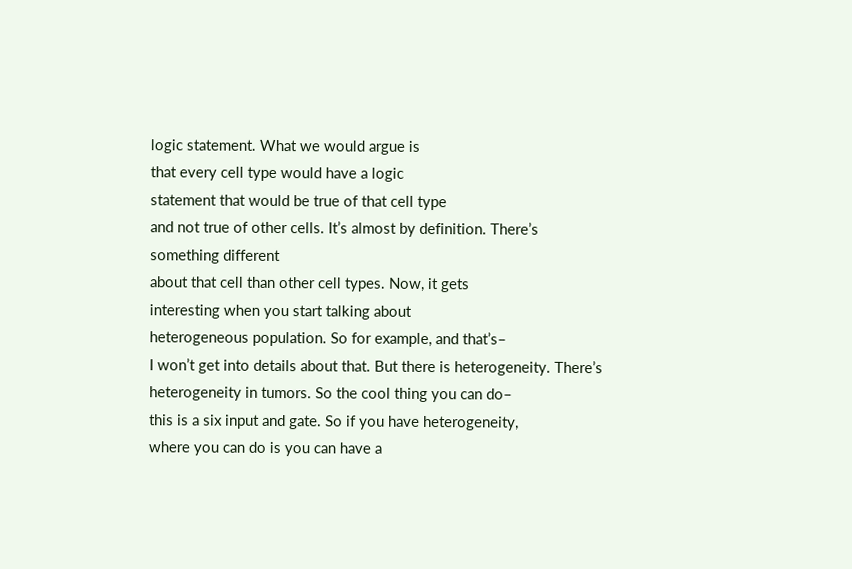logic statement. What we would argue is
that every cell type would have a logic
statement that would be true of that cell type
and not true of other cells. It’s almost by definition. There’s something different
about that cell than other cell types. Now, it gets
interesting when you start talking about
heterogeneous population. So for example, and that’s–
I won’t get into details about that. But there is heterogeneity. There’s heterogeneity in tumors. So the cool thing you can do–
this is a six input and gate. So if you have heterogeneity,
where you can do is you can have a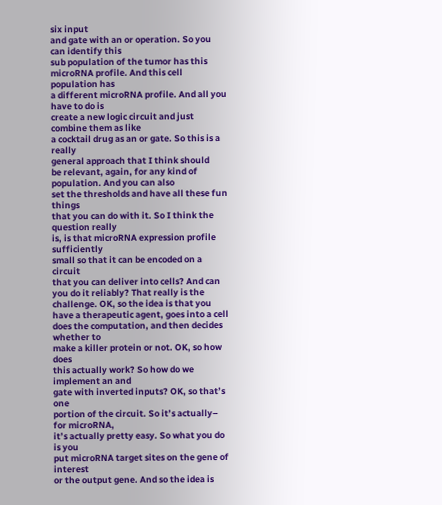six input
and gate with an or operation. So you can identify this
sub population of the tumor has this microRNA profile. And this cell population has
a different microRNA profile. And all you have to do is
create a new logic circuit and just combine them as like
a cocktail drug as an or gate. So this is a really
general approach that I think should
be relevant, again, for any kind of population. And you can also
set the thresholds and have all these fun things
that you can do with it. So I think the question really
is, is that microRNA expression profile sufficiently
small so that it can be encoded on a circuit
that you can deliver into cells? And can you do it reliably? That really is the challenge. OK, so the idea is that you
have a therapeutic agent, goes into a cell
does the computation, and then decides whether to
make a killer protein or not. OK, so how does
this actually work? So how do we implement an and
gate with inverted inputs? OK, so that’s one
portion of the circuit. So it’s actually– for microRNA,
it’s actually pretty easy. So what you do is you
put microRNA target sites on the gene of interest
or the output gene. And so the idea is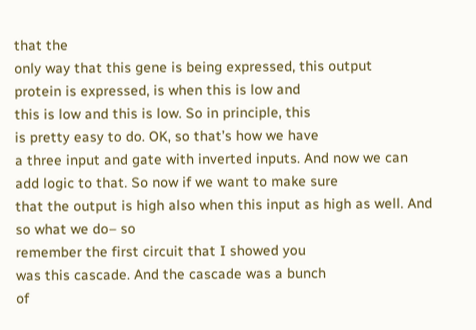that the
only way that this gene is being expressed, this output
protein is expressed, is when this is low and
this is low and this is low. So in principle, this
is pretty easy to do. OK, so that’s how we have
a three input and gate with inverted inputs. And now we can
add logic to that. So now if we want to make sure
that the output is high also when this input as high as well. And so what we do– so
remember the first circuit that I showed you
was this cascade. And the cascade was a bunch
of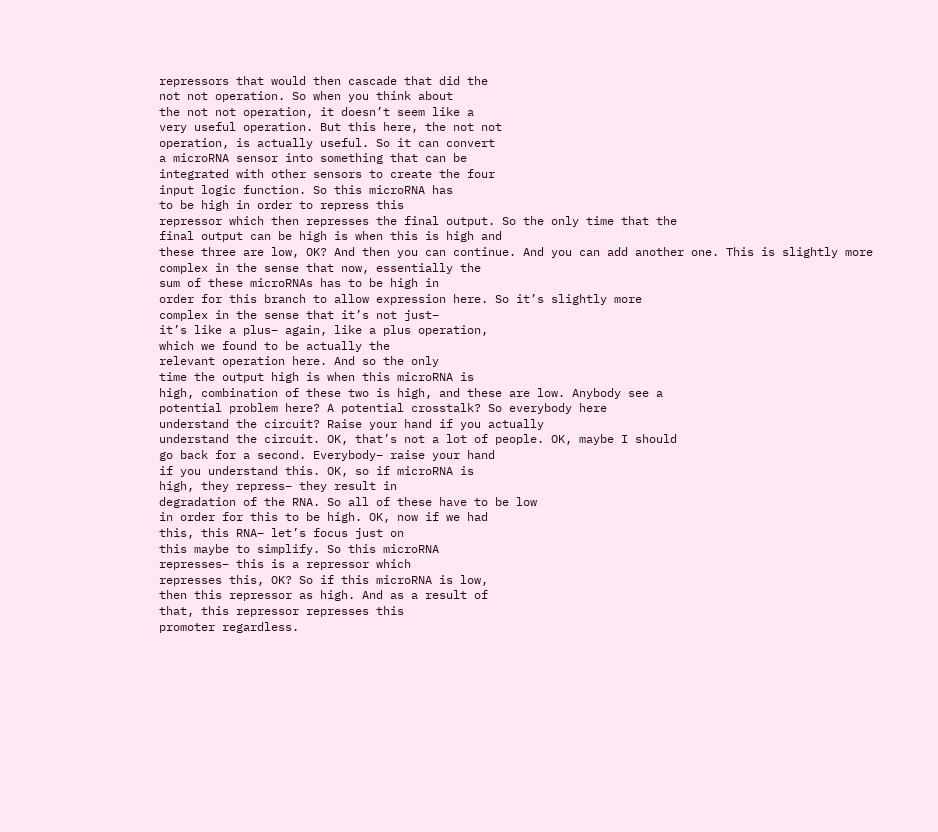repressors that would then cascade that did the
not not operation. So when you think about
the not not operation, it doesn’t seem like a
very useful operation. But this here, the not not
operation, is actually useful. So it can convert
a microRNA sensor into something that can be
integrated with other sensors to create the four
input logic function. So this microRNA has
to be high in order to repress this
repressor which then represses the final output. So the only time that the
final output can be high is when this is high and
these three are low, OK? And then you can continue. And you can add another one. This is slightly more
complex in the sense that now, essentially the
sum of these microRNAs has to be high in
order for this branch to allow expression here. So it’s slightly more
complex in the sense that it’s not just–
it’s like a plus– again, like a plus operation,
which we found to be actually the
relevant operation here. And so the only
time the output high is when this microRNA is
high, combination of these two is high, and these are low. Anybody see a
potential problem here? A potential crosstalk? So everybody here
understand the circuit? Raise your hand if you actually
understand the circuit. OK, that’s not a lot of people. OK, maybe I should
go back for a second. Everybody– raise your hand
if you understand this. OK, so if microRNA is
high, they repress– they result in
degradation of the RNA. So all of these have to be low
in order for this to be high. OK, now if we had
this, this RNA– let’s focus just on
this maybe to simplify. So this microRNA
represses– this is a repressor which
represses this, OK? So if this microRNA is low,
then this repressor as high. And as a result of
that, this repressor represses this
promoter regardless.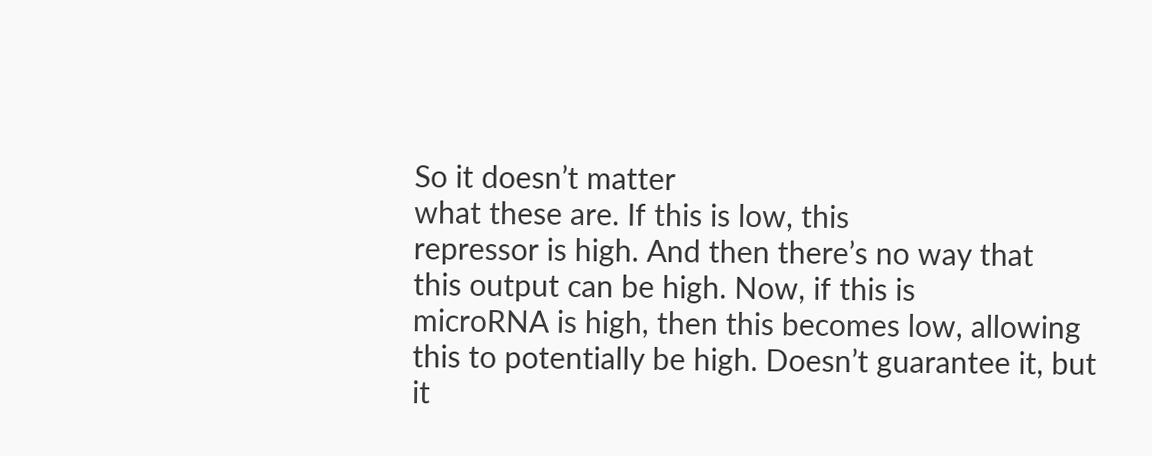So it doesn’t matter
what these are. If this is low, this
repressor is high. And then there’s no way that
this output can be high. Now, if this is
microRNA is high, then this becomes low, allowing
this to potentially be high. Doesn’t guarantee it, but
it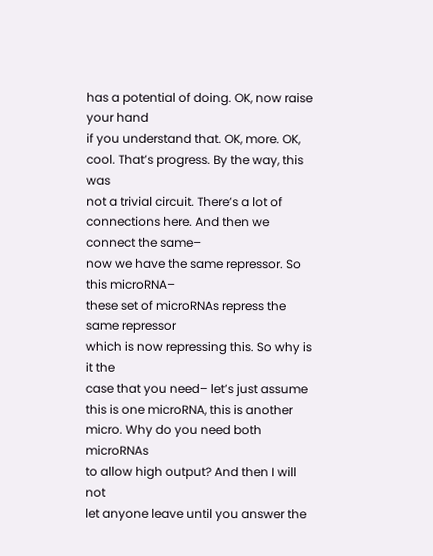has a potential of doing. OK, now raise your hand
if you understand that. OK, more. OK, cool. That’s progress. By the way, this was
not a trivial circuit. There’s a lot of
connections here. And then we connect the same–
now we have the same repressor. So this microRNA–
these set of microRNAs repress the same repressor
which is now repressing this. So why is it the
case that you need– let’s just assume
this is one microRNA, this is another micro. Why do you need both microRNAs
to allow high output? And then I will not
let anyone leave until you answer the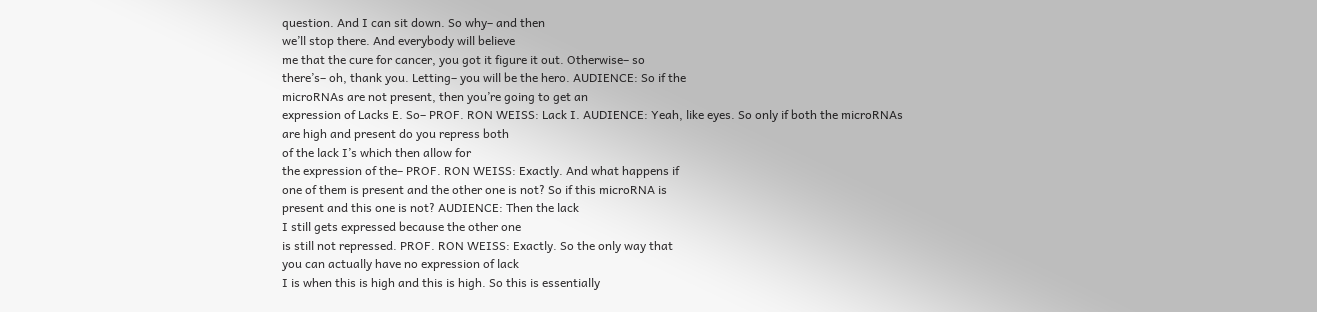question. And I can sit down. So why– and then
we’ll stop there. And everybody will believe
me that the cure for cancer, you got it figure it out. Otherwise– so
there’s– oh, thank you. Letting– you will be the hero. AUDIENCE: So if the
microRNAs are not present, then you’re going to get an
expression of Lacks E. So– PROF. RON WEISS: Lack I. AUDIENCE: Yeah, like eyes. So only if both the microRNAs
are high and present do you repress both
of the lack I’s which then allow for
the expression of the– PROF. RON WEISS: Exactly. And what happens if
one of them is present and the other one is not? So if this microRNA is
present and this one is not? AUDIENCE: Then the lack
I still gets expressed because the other one
is still not repressed. PROF. RON WEISS: Exactly. So the only way that
you can actually have no expression of lack
I is when this is high and this is high. So this is essentially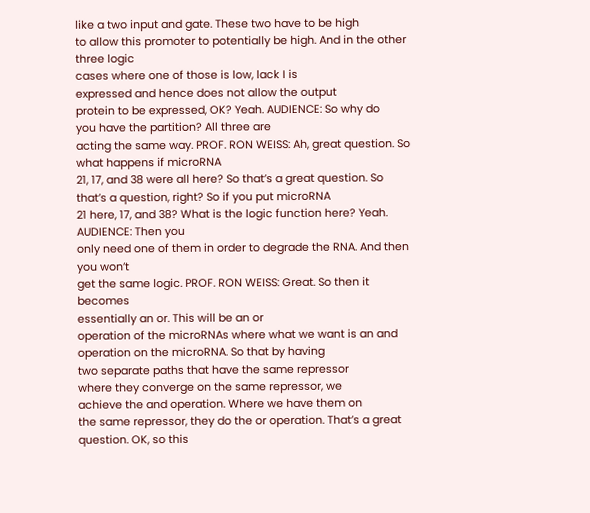like a two input and gate. These two have to be high
to allow this promoter to potentially be high. And in the other three logic
cases where one of those is low, lack I is
expressed and hence does not allow the output
protein to be expressed, OK? Yeah. AUDIENCE: So why do
you have the partition? All three are
acting the same way. PROF. RON WEISS: Ah, great question. So what happens if microRNA
21, 17, and 38 were all here? So that’s a great question. So that’s a question, right? So if you put microRNA
21 here, 17, and 38? What is the logic function here? Yeah. AUDIENCE: Then you
only need one of them in order to degrade the RNA. And then you won’t
get the same logic. PROF. RON WEISS: Great. So then it becomes
essentially an or. This will be an or
operation of the microRNAs where what we want is an and
operation on the microRNA. So that by having
two separate paths that have the same repressor
where they converge on the same repressor, we
achieve the and operation. Where we have them on
the same repressor, they do the or operation. That’s a great question. OK, so this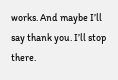works. And maybe I’ll say thank you. I’ll stop there.